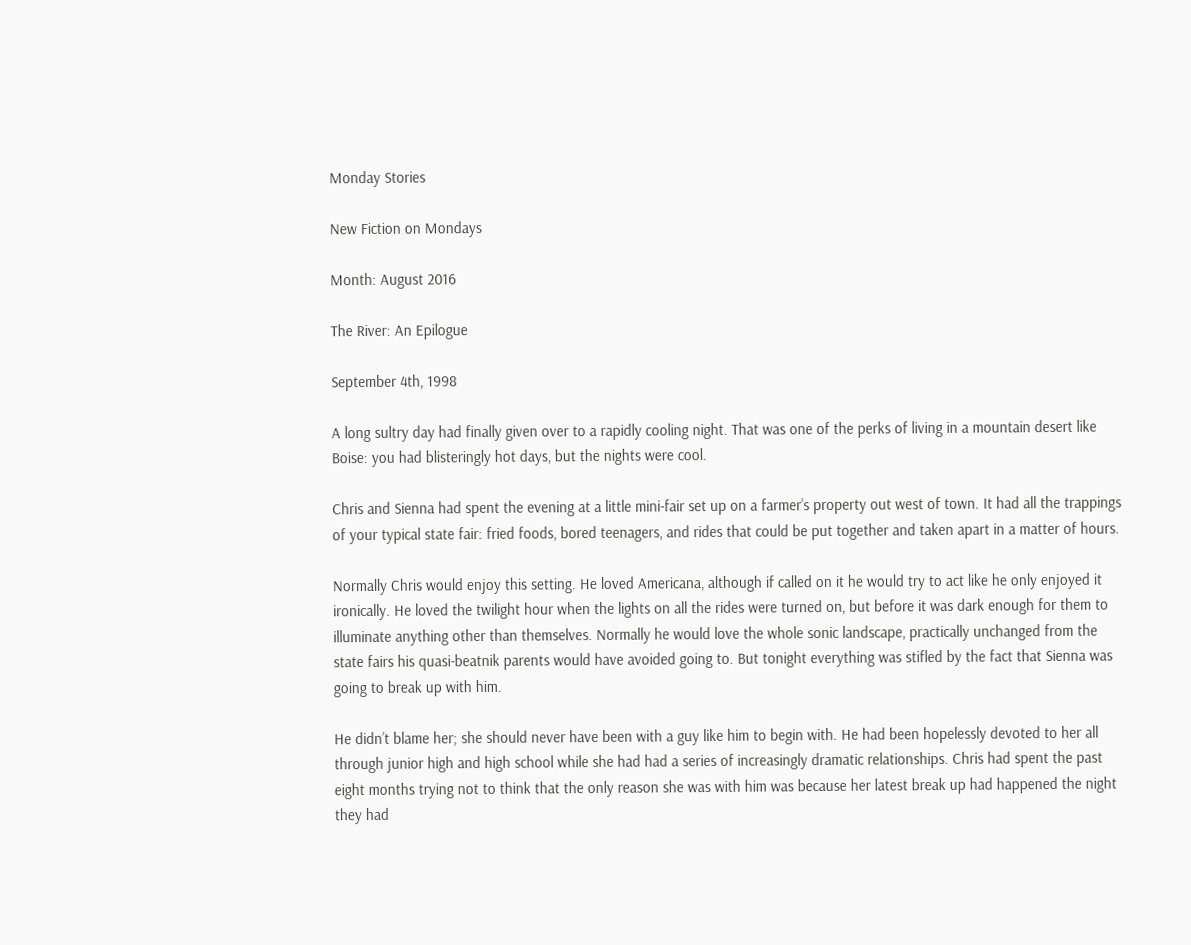Monday Stories

New Fiction on Mondays

Month: August 2016

The River: An Epilogue

September 4th, 1998

A long sultry day had finally given over to a rapidly cooling night. That was one of the perks of living in a mountain desert like Boise: you had blisteringly hot days, but the nights were cool.

Chris and Sienna had spent the evening at a little mini-fair set up on a farmer’s property out west of town. It had all the trappings of your typical state fair: fried foods, bored teenagers, and rides that could be put together and taken apart in a matter of hours.

Normally Chris would enjoy this setting. He loved Americana, although if called on it he would try to act like he only enjoyed it ironically. He loved the twilight hour when the lights on all the rides were turned on, but before it was dark enough for them to illuminate anything other than themselves. Normally he would love the whole sonic landscape, practically unchanged from the state fairs his quasi-beatnik parents would have avoided going to. But tonight everything was stifled by the fact that Sienna was going to break up with him.

He didn’t blame her; she should never have been with a guy like him to begin with. He had been hopelessly devoted to her all through junior high and high school while she had had a series of increasingly dramatic relationships. Chris had spent the past eight months trying not to think that the only reason she was with him was because her latest break up had happened the night they had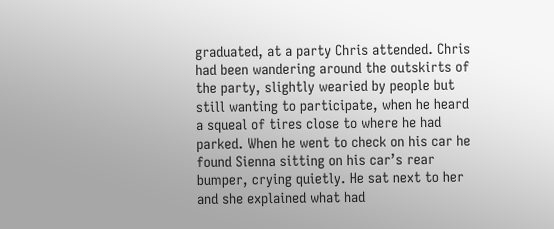graduated, at a party Chris attended. Chris had been wandering around the outskirts of the party, slightly wearied by people but still wanting to participate, when he heard a squeal of tires close to where he had parked. When he went to check on his car he found Sienna sitting on his car’s rear bumper, crying quietly. He sat next to her and she explained what had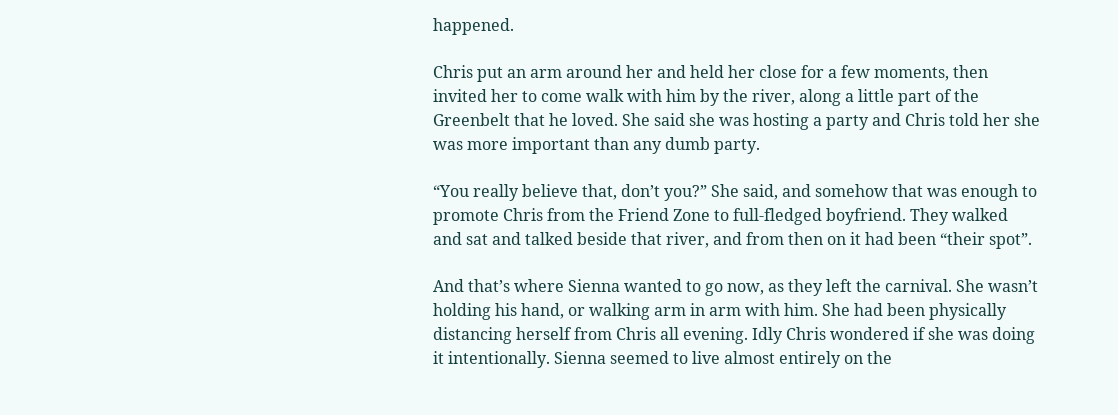happened.

Chris put an arm around her and held her close for a few moments, then invited her to come walk with him by the river, along a little part of the Greenbelt that he loved. She said she was hosting a party and Chris told her she was more important than any dumb party.

“You really believe that, don’t you?” She said, and somehow that was enough to promote Chris from the Friend Zone to full-fledged boyfriend. They walked and sat and talked beside that river, and from then on it had been “their spot”.

And that’s where Sienna wanted to go now, as they left the carnival. She wasn’t holding his hand, or walking arm in arm with him. She had been physically distancing herself from Chris all evening. Idly Chris wondered if she was doing it intentionally. Sienna seemed to live almost entirely on the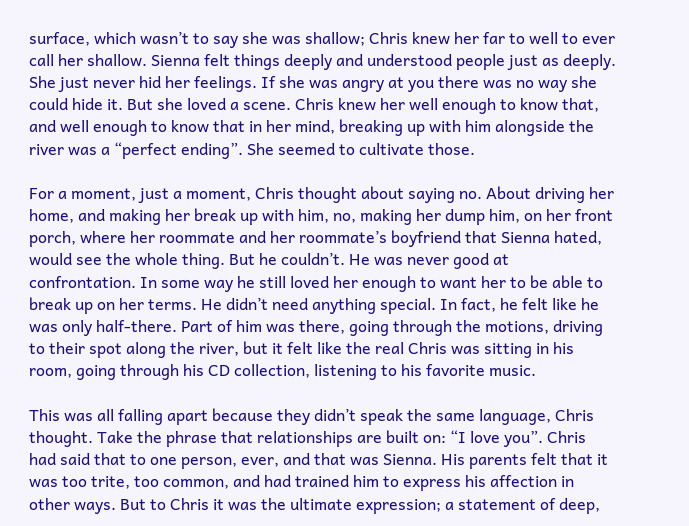surface, which wasn’t to say she was shallow; Chris knew her far to well to ever call her shallow. Sienna felt things deeply and understood people just as deeply. She just never hid her feelings. If she was angry at you there was no way she could hide it. But she loved a scene. Chris knew her well enough to know that, and well enough to know that in her mind, breaking up with him alongside the river was a “perfect ending”. She seemed to cultivate those.

For a moment, just a moment, Chris thought about saying no. About driving her home, and making her break up with him, no, making her dump him, on her front porch, where her roommate and her roommate’s boyfriend that Sienna hated, would see the whole thing. But he couldn’t. He was never good at confrontation. In some way he still loved her enough to want her to be able to break up on her terms. He didn’t need anything special. In fact, he felt like he was only half-there. Part of him was there, going through the motions, driving to their spot along the river, but it felt like the real Chris was sitting in his room, going through his CD collection, listening to his favorite music.

This was all falling apart because they didn’t speak the same language, Chris thought. Take the phrase that relationships are built on: “I love you”. Chris had said that to one person, ever, and that was Sienna. His parents felt that it was too trite, too common, and had trained him to express his affection in other ways. But to Chris it was the ultimate expression; a statement of deep,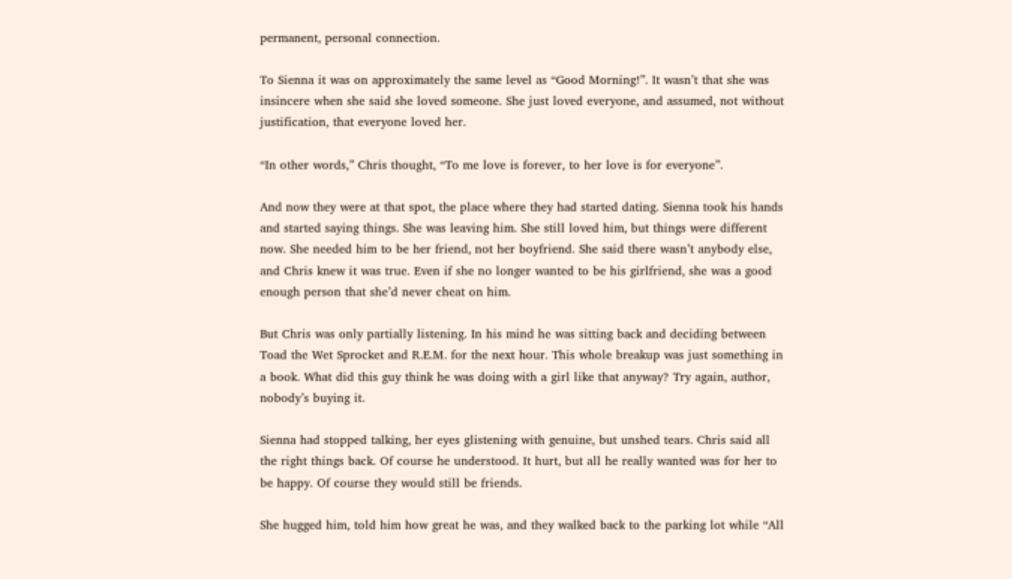permanent, personal connection.

To Sienna it was on approximately the same level as “Good Morning!”. It wasn’t that she was insincere when she said she loved someone. She just loved everyone, and assumed, not without justification, that everyone loved her.

“In other words,” Chris thought, “To me love is forever, to her love is for everyone”.

And now they were at that spot, the place where they had started dating. Sienna took his hands and started saying things. She was leaving him. She still loved him, but things were different now. She needed him to be her friend, not her boyfriend. She said there wasn’t anybody else, and Chris knew it was true. Even if she no longer wanted to be his girlfriend, she was a good enough person that she’d never cheat on him.

But Chris was only partially listening. In his mind he was sitting back and deciding between Toad the Wet Sprocket and R.E.M. for the next hour. This whole breakup was just something in a book. What did this guy think he was doing with a girl like that anyway? Try again, author, nobody’s buying it.

Sienna had stopped talking, her eyes glistening with genuine, but unshed tears. Chris said all the right things back. Of course he understood. It hurt, but all he really wanted was for her to be happy. Of course they would still be friends.

She hugged him, told him how great he was, and they walked back to the parking lot while “All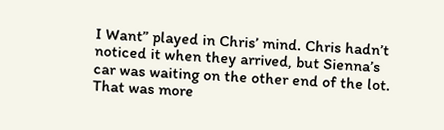I Want” played in Chris’ mind. Chris hadn’t noticed it when they arrived, but Sienna’s car was waiting on the other end of the lot. That was more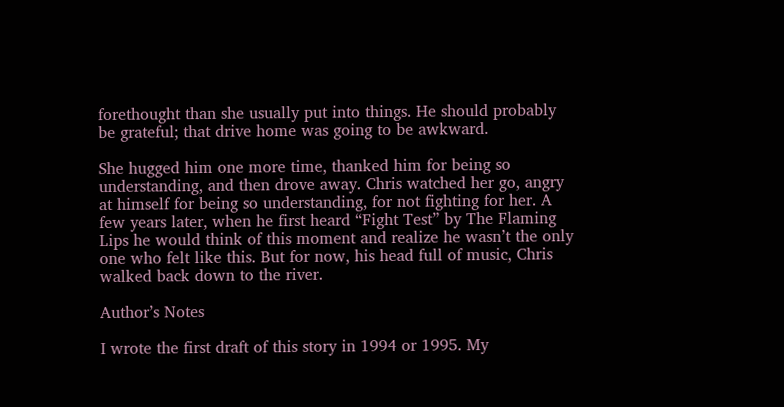forethought than she usually put into things. He should probably be grateful; that drive home was going to be awkward.

She hugged him one more time, thanked him for being so understanding, and then drove away. Chris watched her go, angry at himself for being so understanding, for not fighting for her. A few years later, when he first heard “Fight Test” by The Flaming Lips he would think of this moment and realize he wasn’t the only one who felt like this. But for now, his head full of music, Chris walked back down to the river.

Author’s Notes

I wrote the first draft of this story in 1994 or 1995. My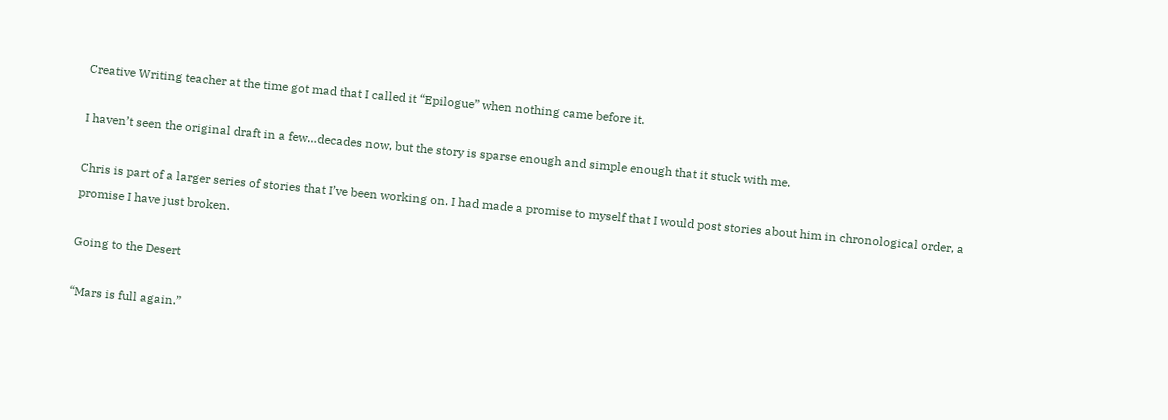Creative Writing teacher at the time got mad that I called it “Epilogue” when nothing came before it.

I haven’t seen the original draft in a few…decades now, but the story is sparse enough and simple enough that it stuck with me.

Chris is part of a larger series of stories that I’ve been working on. I had made a promise to myself that I would post stories about him in chronological order, a promise I have just broken.

Going to the Desert

“Mars is full again.”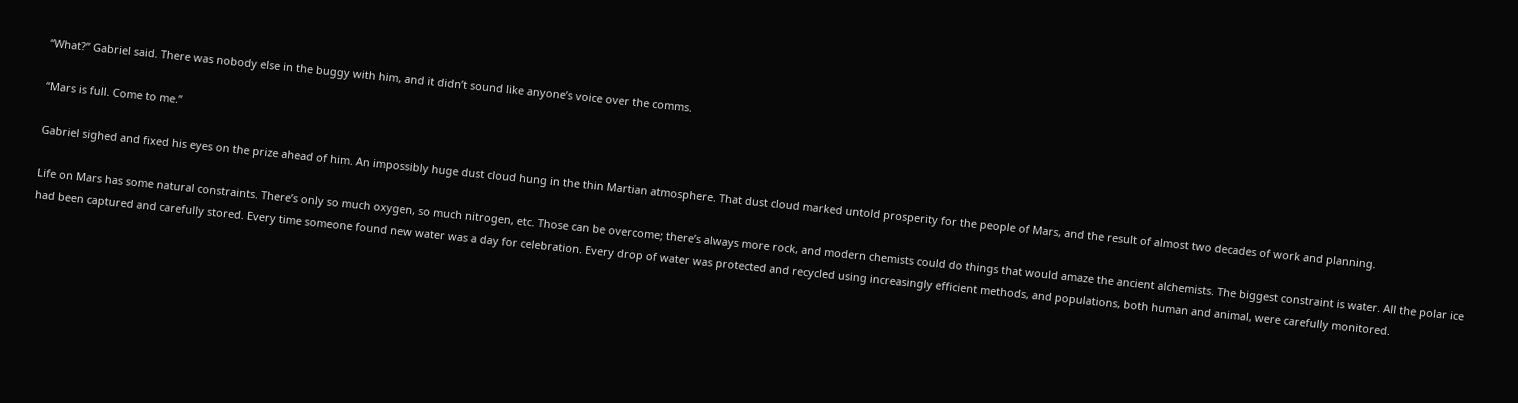“What?” Gabriel said. There was nobody else in the buggy with him, and it didn’t sound like anyone’s voice over the comms.

“Mars is full. Come to me.”

Gabriel sighed and fixed his eyes on the prize ahead of him. An impossibly huge dust cloud hung in the thin Martian atmosphere. That dust cloud marked untold prosperity for the people of Mars, and the result of almost two decades of work and planning.

Life on Mars has some natural constraints. There’s only so much oxygen, so much nitrogen, etc. Those can be overcome; there’s always more rock, and modern chemists could do things that would amaze the ancient alchemists. The biggest constraint is water. All the polar ice had been captured and carefully stored. Every time someone found new water was a day for celebration. Every drop of water was protected and recycled using increasingly efficient methods, and populations, both human and animal, were carefully monitored.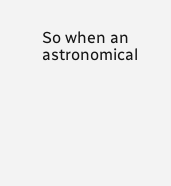So when an astronomical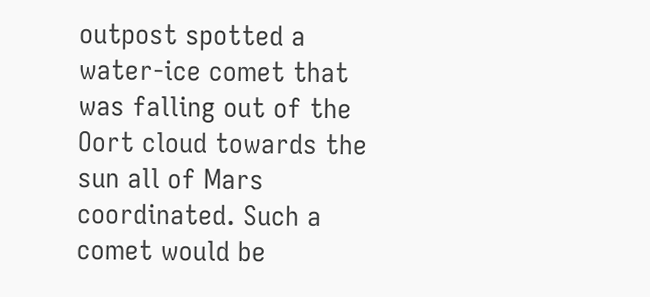outpost spotted a water-ice comet that was falling out of the Oort cloud towards the sun all of Mars coordinated. Such a comet would be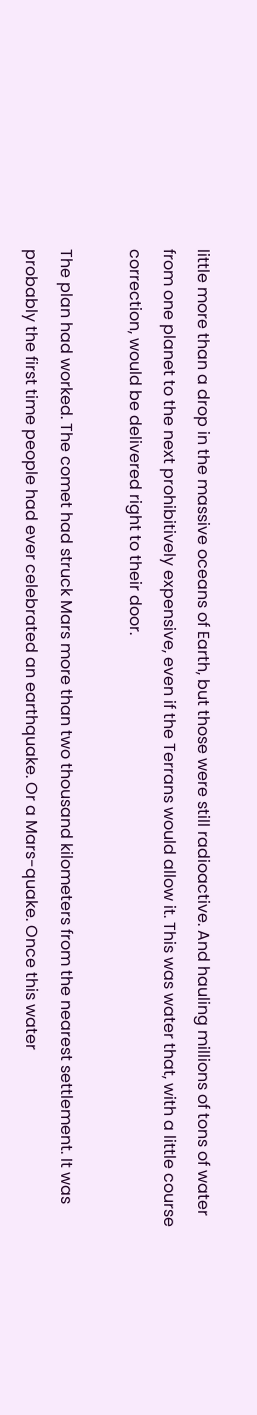little more than a drop in the massive oceans of Earth, but those were still radioactive. And hauling millions of tons of water from one planet to the next prohibitively expensive, even if the Terrans would allow it. This was water that, with a little course correction, would be delivered right to their door.

The plan had worked. The comet had struck Mars more than two thousand kilometers from the nearest settlement. It was probably the first time people had ever celebrated an earthquake. Or a Mars-quake. Once this water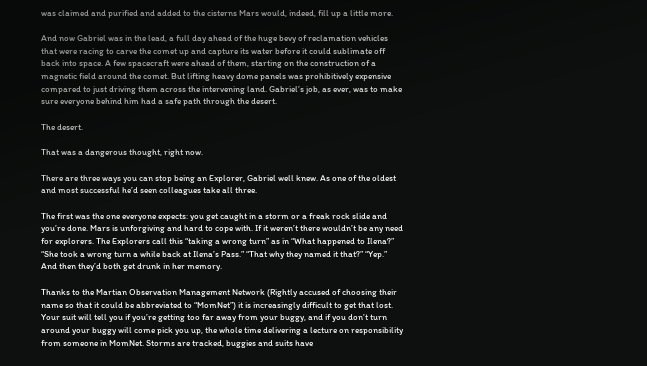was claimed and purified and added to the cisterns Mars would, indeed, fill up a little more.

And now Gabriel was in the lead, a full day ahead of the huge bevy of reclamation vehicles that were racing to carve the comet up and capture its water before it could sublimate off back into space. A few spacecraft were ahead of them, starting on the construction of a magnetic field around the comet. But lifting heavy dome panels was prohibitively expensive compared to just driving them across the intervening land. Gabriel’s job, as ever, was to make sure everyone behind him had a safe path through the desert.

The desert.

That was a dangerous thought, right now.

There are three ways you can stop being an Explorer, Gabriel well knew. As one of the oldest and most successful he’d seen colleagues take all three.

The first was the one everyone expects: you get caught in a storm or a freak rock slide and you’re done. Mars is unforgiving and hard to cope with. If it weren’t there wouldn’t be any need for explorers. The Explorers call this “taking a wrong turn” as in “What happened to Ilena?” “She took a wrong turn a while back at Ilena’s Pass.” “That why they named it that?” “Yep.” And then they’d both get drunk in her memory.

Thanks to the Martian Observation Management Network (Rightly accused of choosing their name so that it could be abbreviated to “MomNet”) it is increasingly difficult to get that lost. Your suit will tell you if you’re getting too far away from your buggy, and if you don’t turn around your buggy will come pick you up, the whole time delivering a lecture on responsibility from someone in MomNet. Storms are tracked, buggies and suits have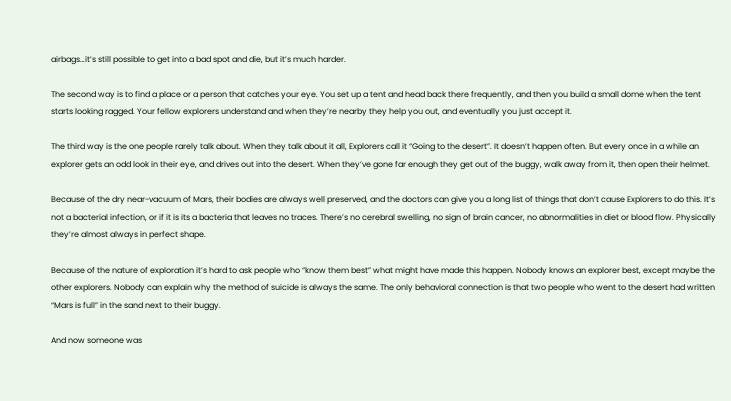airbags…it’s still possible to get into a bad spot and die, but it’s much harder.

The second way is to find a place or a person that catches your eye. You set up a tent and head back there frequently, and then you build a small dome when the tent starts looking ragged. Your fellow explorers understand and when they’re nearby they help you out, and eventually you just accept it.

The third way is the one people rarely talk about. When they talk about it all, Explorers call it “Going to the desert”. It doesn’t happen often. But every once in a while an explorer gets an odd look in their eye, and drives out into the desert. When they’ve gone far enough they get out of the buggy, walk away from it, then open their helmet.

Because of the dry near-vacuum of Mars, their bodies are always well preserved, and the doctors can give you a long list of things that don’t cause Explorers to do this. It’s not a bacterial infection, or if it is its a bacteria that leaves no traces. There’s no cerebral swelling, no sign of brain cancer, no abnormalities in diet or blood flow. Physically they’re almost always in perfect shape.

Because of the nature of exploration it’s hard to ask people who “know them best” what might have made this happen. Nobody knows an explorer best, except maybe the other explorers. Nobody can explain why the method of suicide is always the same. The only behavioral connection is that two people who went to the desert had written “Mars is full” in the sand next to their buggy.

And now someone was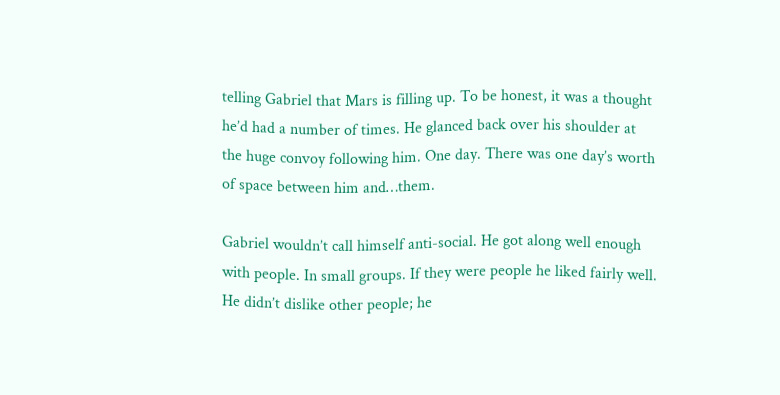telling Gabriel that Mars is filling up. To be honest, it was a thought he’d had a number of times. He glanced back over his shoulder at the huge convoy following him. One day. There was one day’s worth of space between him and…them.

Gabriel wouldn’t call himself anti-social. He got along well enough with people. In small groups. If they were people he liked fairly well. He didn’t dislike other people; he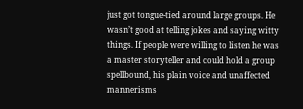just got tongue-tied around large groups. He wasn’t good at telling jokes and saying witty things. If people were willing to listen he was a master storyteller and could hold a group spellbound, his plain voice and unaffected mannerisms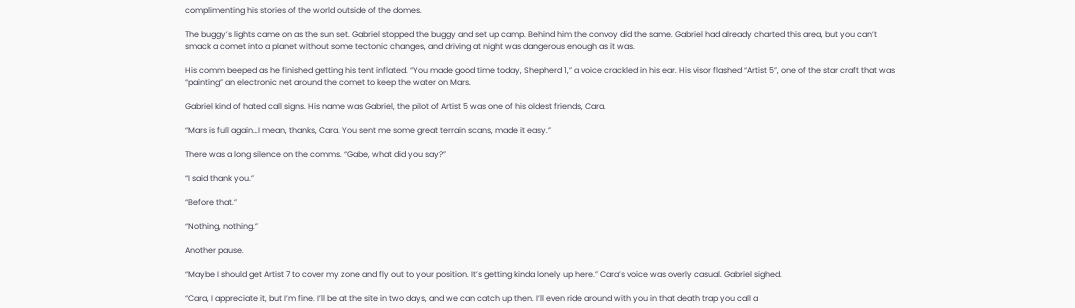complimenting his stories of the world outside of the domes.

The buggy’s lights came on as the sun set. Gabriel stopped the buggy and set up camp. Behind him the convoy did the same. Gabriel had already charted this area, but you can’t smack a comet into a planet without some tectonic changes, and driving at night was dangerous enough as it was.

His comm beeped as he finished getting his tent inflated. “You made good time today, Shepherd 1,” a voice crackled in his ear. His visor flashed “Artist 5”, one of the star craft that was “painting” an electronic net around the comet to keep the water on Mars.

Gabriel kind of hated call signs. His name was Gabriel, the pilot of Artist 5 was one of his oldest friends, Cara.

“Mars is full again…I mean, thanks, Cara. You sent me some great terrain scans, made it easy.”

There was a long silence on the comms. “Gabe, what did you say?”

“I said thank you.”

“Before that.”

“Nothing, nothing.”

Another pause.

“Maybe I should get Artist 7 to cover my zone and fly out to your position. It’s getting kinda lonely up here.” Cara’s voice was overly casual. Gabriel sighed.

“Cara, I appreciate it, but I’m fine. I’ll be at the site in two days, and we can catch up then. I’ll even ride around with you in that death trap you call a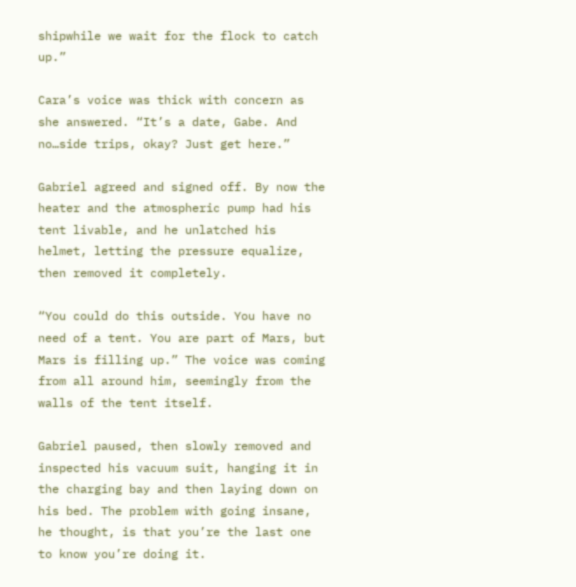shipwhile we wait for the flock to catch up.”

Cara’s voice was thick with concern as she answered. “It’s a date, Gabe. And no…side trips, okay? Just get here.”

Gabriel agreed and signed off. By now the heater and the atmospheric pump had his tent livable, and he unlatched his helmet, letting the pressure equalize, then removed it completely.

“You could do this outside. You have no need of a tent. You are part of Mars, but Mars is filling up.” The voice was coming from all around him, seemingly from the walls of the tent itself.

Gabriel paused, then slowly removed and inspected his vacuum suit, hanging it in the charging bay and then laying down on his bed. The problem with going insane, he thought, is that you’re the last one to know you’re doing it.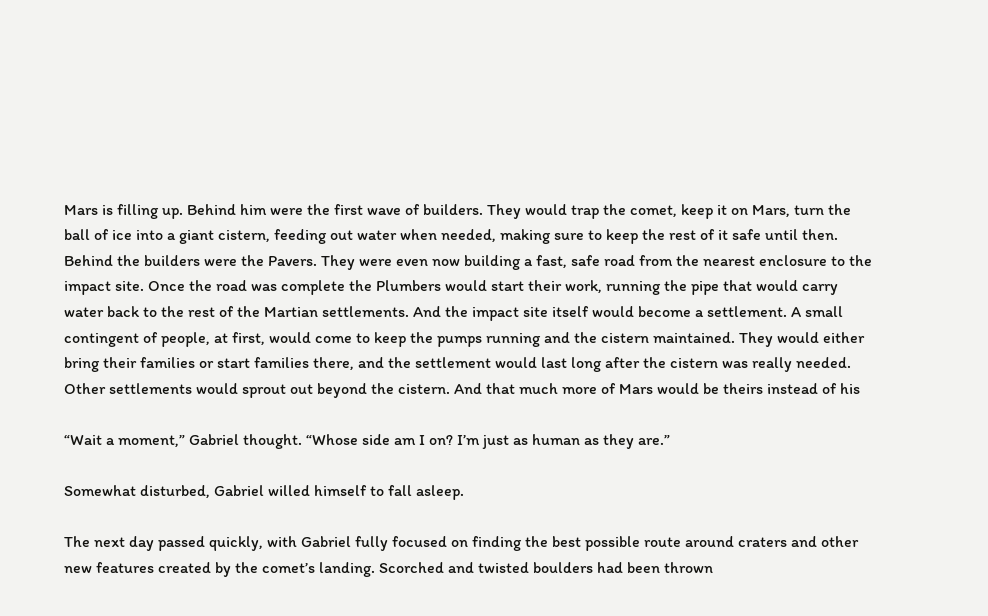Mars is filling up. Behind him were the first wave of builders. They would trap the comet, keep it on Mars, turn the ball of ice into a giant cistern, feeding out water when needed, making sure to keep the rest of it safe until then. Behind the builders were the Pavers. They were even now building a fast, safe road from the nearest enclosure to the impact site. Once the road was complete the Plumbers would start their work, running the pipe that would carry water back to the rest of the Martian settlements. And the impact site itself would become a settlement. A small contingent of people, at first, would come to keep the pumps running and the cistern maintained. They would either bring their families or start families there, and the settlement would last long after the cistern was really needed. Other settlements would sprout out beyond the cistern. And that much more of Mars would be theirs instead of his

“Wait a moment,” Gabriel thought. “Whose side am I on? I’m just as human as they are.”

Somewhat disturbed, Gabriel willed himself to fall asleep.

The next day passed quickly, with Gabriel fully focused on finding the best possible route around craters and other new features created by the comet’s landing. Scorched and twisted boulders had been thrown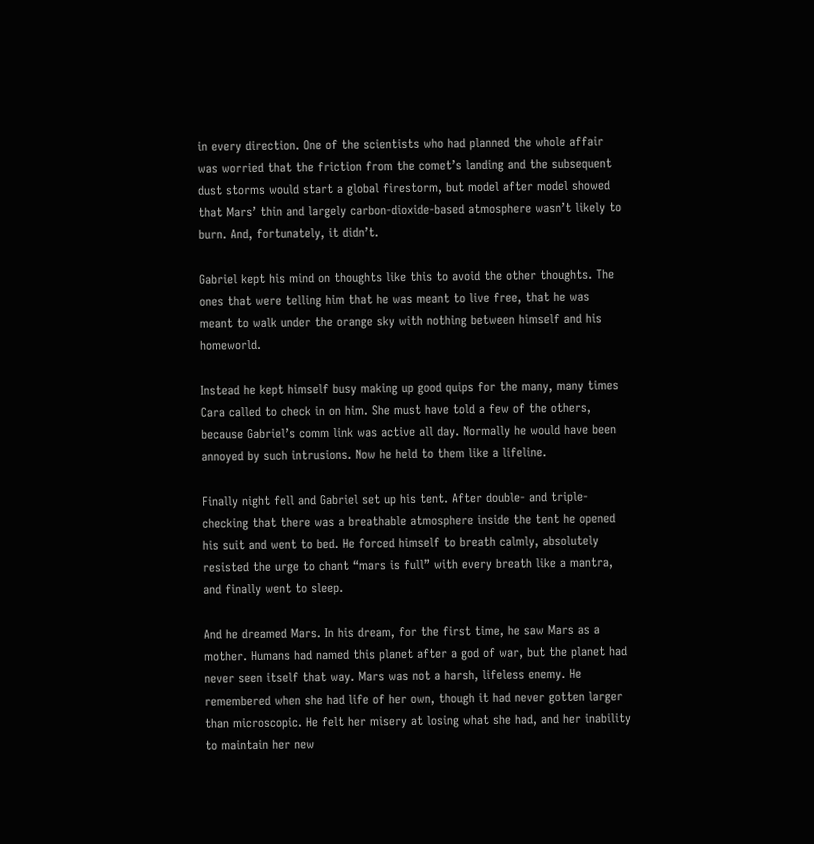in every direction. One of the scientists who had planned the whole affair was worried that the friction from the comet’s landing and the subsequent dust storms would start a global firestorm, but model after model showed that Mars’ thin and largely carbon-dioxide-based atmosphere wasn’t likely to burn. And, fortunately, it didn’t.

Gabriel kept his mind on thoughts like this to avoid the other thoughts. The ones that were telling him that he was meant to live free, that he was meant to walk under the orange sky with nothing between himself and his homeworld.

Instead he kept himself busy making up good quips for the many, many times Cara called to check in on him. She must have told a few of the others, because Gabriel’s comm link was active all day. Normally he would have been annoyed by such intrusions. Now he held to them like a lifeline.

Finally night fell and Gabriel set up his tent. After double- and triple-checking that there was a breathable atmosphere inside the tent he opened his suit and went to bed. He forced himself to breath calmly, absolutely resisted the urge to chant “mars is full” with every breath like a mantra, and finally went to sleep.

And he dreamed Mars. In his dream, for the first time, he saw Mars as a mother. Humans had named this planet after a god of war, but the planet had never seen itself that way. Mars was not a harsh, lifeless enemy. He remembered when she had life of her own, though it had never gotten larger than microscopic. He felt her misery at losing what she had, and her inability to maintain her new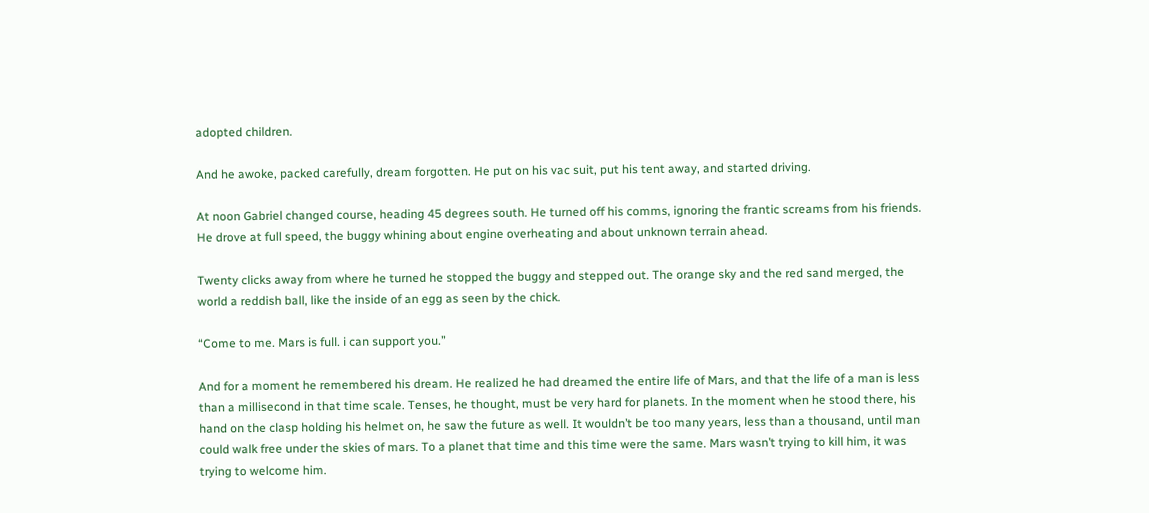adopted children.

And he awoke, packed carefully, dream forgotten. He put on his vac suit, put his tent away, and started driving.

At noon Gabriel changed course, heading 45 degrees south. He turned off his comms, ignoring the frantic screams from his friends. He drove at full speed, the buggy whining about engine overheating and about unknown terrain ahead.

Twenty clicks away from where he turned he stopped the buggy and stepped out. The orange sky and the red sand merged, the world a reddish ball, like the inside of an egg as seen by the chick.

“Come to me. Mars is full. i can support you.”

And for a moment he remembered his dream. He realized he had dreamed the entire life of Mars, and that the life of a man is less than a millisecond in that time scale. Tenses, he thought, must be very hard for planets. In the moment when he stood there, his hand on the clasp holding his helmet on, he saw the future as well. It wouldn’t be too many years, less than a thousand, until man could walk free under the skies of mars. To a planet that time and this time were the same. Mars wasn’t trying to kill him, it was trying to welcome him.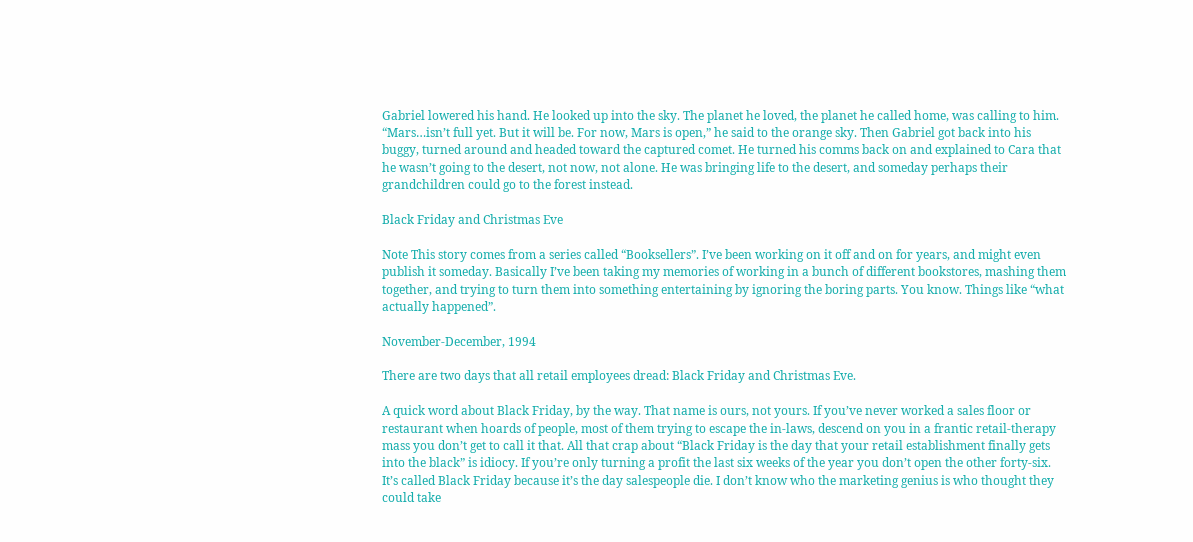Gabriel lowered his hand. He looked up into the sky. The planet he loved, the planet he called home, was calling to him. “Mars…isn’t full yet. But it will be. For now, Mars is open,” he said to the orange sky. Then Gabriel got back into his buggy, turned around and headed toward the captured comet. He turned his comms back on and explained to Cara that he wasn’t going to the desert, not now, not alone. He was bringing life to the desert, and someday perhaps their grandchildren could go to the forest instead.

Black Friday and Christmas Eve

Note This story comes from a series called “Booksellers”. I’ve been working on it off and on for years, and might even publish it someday. Basically I’ve been taking my memories of working in a bunch of different bookstores, mashing them together, and trying to turn them into something entertaining by ignoring the boring parts. You know. Things like “what actually happened”.

November-December, 1994

There are two days that all retail employees dread: Black Friday and Christmas Eve.

A quick word about Black Friday, by the way. That name is ours, not yours. If you’ve never worked a sales floor or restaurant when hoards of people, most of them trying to escape the in-laws, descend on you in a frantic retail-therapy mass you don’t get to call it that. All that crap about “Black Friday is the day that your retail establishment finally gets into the black” is idiocy. If you’re only turning a profit the last six weeks of the year you don’t open the other forty-six. It’s called Black Friday because it’s the day salespeople die. I don’t know who the marketing genius is who thought they could take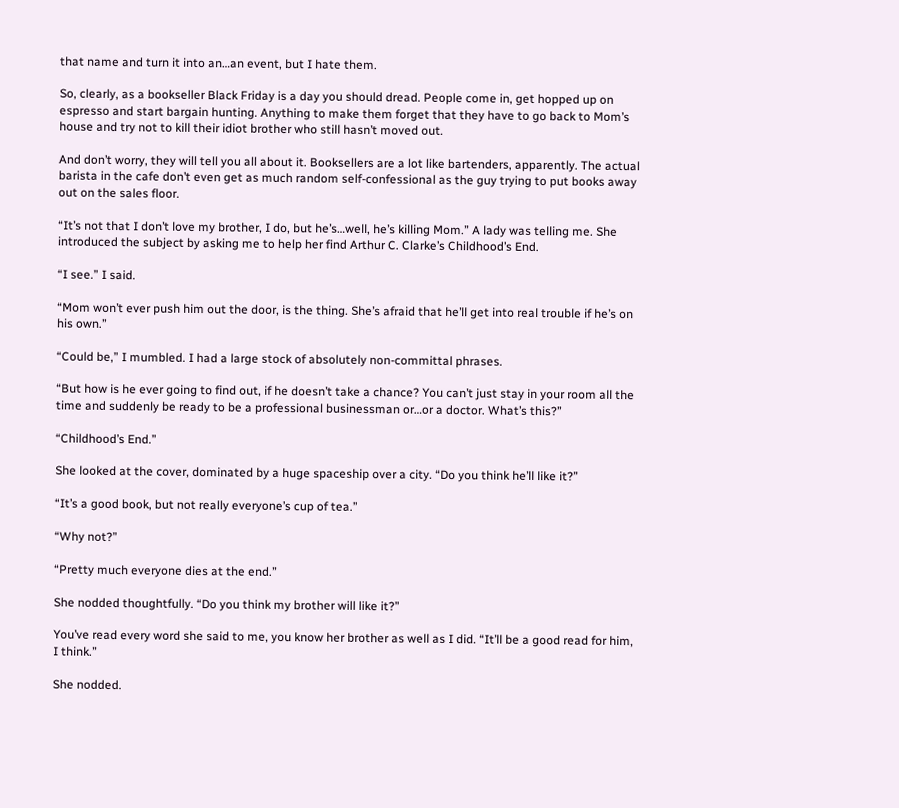that name and turn it into an…an event, but I hate them.

So, clearly, as a bookseller Black Friday is a day you should dread. People come in, get hopped up on espresso and start bargain hunting. Anything to make them forget that they have to go back to Mom’s house and try not to kill their idiot brother who still hasn’t moved out.

And don’t worry, they will tell you all about it. Booksellers are a lot like bartenders, apparently. The actual barista in the cafe don’t even get as much random self-confessional as the guy trying to put books away out on the sales floor.

“It’s not that I don’t love my brother, I do, but he’s…well, he’s killing Mom.” A lady was telling me. She introduced the subject by asking me to help her find Arthur C. Clarke’s Childhood’s End.

“I see.” I said.

“Mom won’t ever push him out the door, is the thing. She’s afraid that he’ll get into real trouble if he’s on his own.”

“Could be,” I mumbled. I had a large stock of absolutely non-committal phrases.

“But how is he ever going to find out, if he doesn’t take a chance? You can’t just stay in your room all the time and suddenly be ready to be a professional businessman or…or a doctor. What’s this?”

“Childhood’s End.”

She looked at the cover, dominated by a huge spaceship over a city. “Do you think he’ll like it?”

“It’s a good book, but not really everyone’s cup of tea.”

“Why not?”

“Pretty much everyone dies at the end.”

She nodded thoughtfully. “Do you think my brother will like it?”

You’ve read every word she said to me, you know her brother as well as I did. “It’ll be a good read for him, I think.”

She nodded.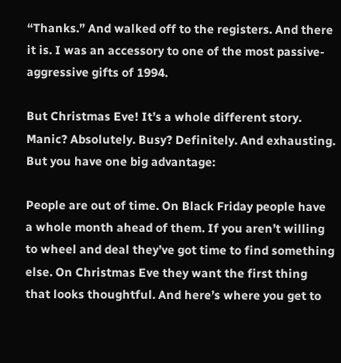“Thanks.” And walked off to the registers. And there it is. I was an accessory to one of the most passive-aggressive gifts of 1994.

But Christmas Eve! It’s a whole different story. Manic? Absolutely. Busy? Definitely. And exhausting. But you have one big advantage:

People are out of time. On Black Friday people have a whole month ahead of them. If you aren’t willing to wheel and deal they’ve got time to find something else. On Christmas Eve they want the first thing that looks thoughtful. And here’s where you get to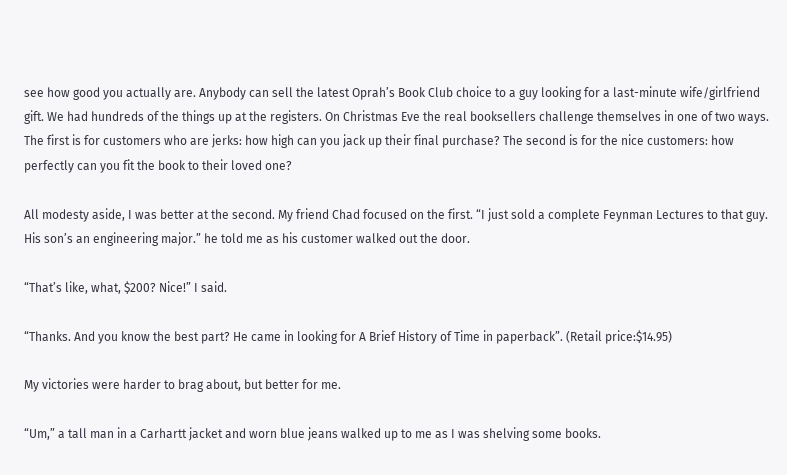see how good you actually are. Anybody can sell the latest Oprah’s Book Club choice to a guy looking for a last-minute wife/girlfriend gift. We had hundreds of the things up at the registers. On Christmas Eve the real booksellers challenge themselves in one of two ways. The first is for customers who are jerks: how high can you jack up their final purchase? The second is for the nice customers: how perfectly can you fit the book to their loved one?

All modesty aside, I was better at the second. My friend Chad focused on the first. “I just sold a complete Feynman Lectures to that guy. His son’s an engineering major.” he told me as his customer walked out the door.

“That’s like, what, $200? Nice!” I said.

“Thanks. And you know the best part? He came in looking for A Brief History of Time in paperback”. (Retail price:$14.95)

My victories were harder to brag about, but better for me.

“Um,” a tall man in a Carhartt jacket and worn blue jeans walked up to me as I was shelving some books.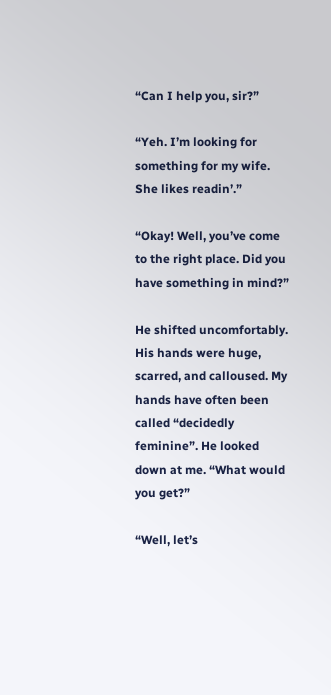“Can I help you, sir?”

“Yeh. I’m looking for something for my wife. She likes readin’.”

“Okay! Well, you’ve come to the right place. Did you have something in mind?”

He shifted uncomfortably. His hands were huge, scarred, and calloused. My hands have often been called “decidedly feminine”. He looked down at me. “What would you get?”

“Well, let’s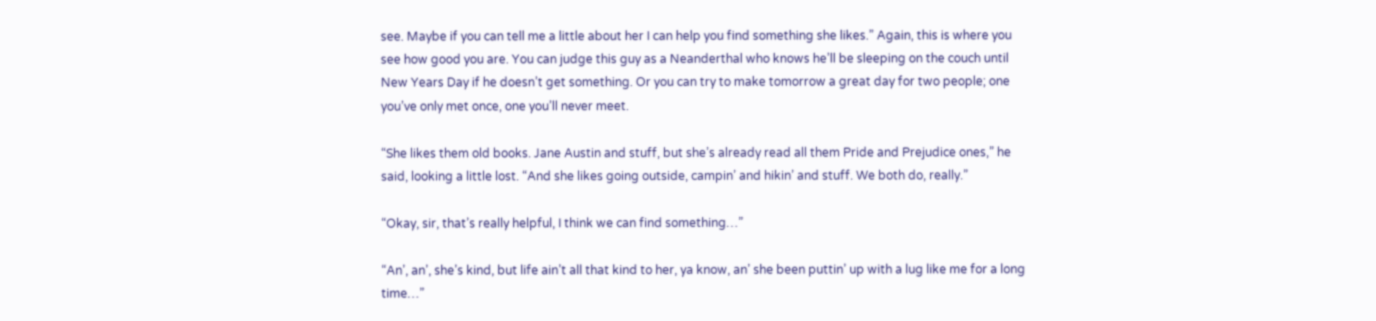see. Maybe if you can tell me a little about her I can help you find something she likes.” Again, this is where you see how good you are. You can judge this guy as a Neanderthal who knows he’ll be sleeping on the couch until New Years Day if he doesn’t get something. Or you can try to make tomorrow a great day for two people; one you’ve only met once, one you’ll never meet.

“She likes them old books. Jane Austin and stuff, but she’s already read all them Pride and Prejudice ones,” he said, looking a little lost. “And she likes going outside, campin’ and hikin’ and stuff. We both do, really.”

“Okay, sir, that’s really helpful, I think we can find something…”

“An’, an’, she’s kind, but life ain’t all that kind to her, ya know, an’ she been puttin’ up with a lug like me for a long time…”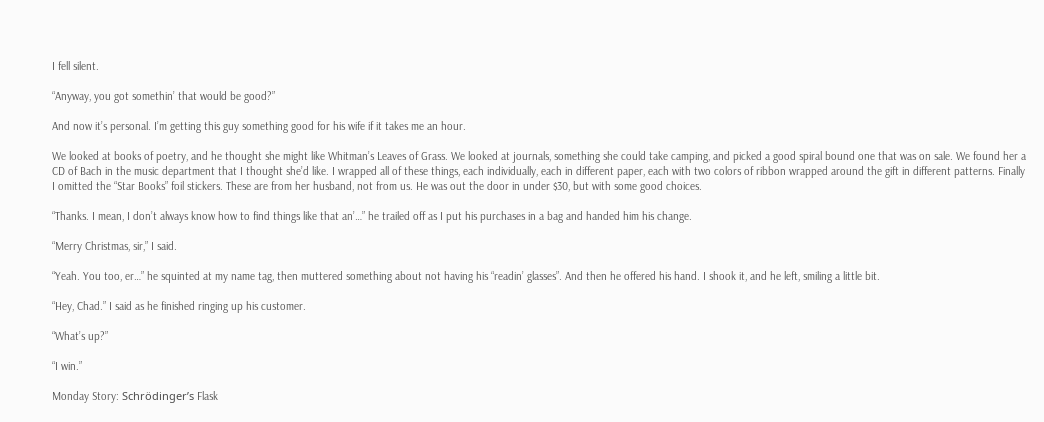I fell silent.

“Anyway, you got somethin’ that would be good?”

And now it’s personal. I’m getting this guy something good for his wife if it takes me an hour.

We looked at books of poetry, and he thought she might like Whitman’s Leaves of Grass. We looked at journals, something she could take camping, and picked a good spiral bound one that was on sale. We found her a CD of Bach in the music department that I thought she’d like. I wrapped all of these things, each individually, each in different paper, each with two colors of ribbon wrapped around the gift in different patterns. Finally I omitted the “Star Books” foil stickers. These are from her husband, not from us. He was out the door in under $30, but with some good choices.

“Thanks. I mean, I don’t always know how to find things like that an’…” he trailed off as I put his purchases in a bag and handed him his change.

“Merry Christmas, sir,” I said.

“Yeah. You too, er…” he squinted at my name tag, then muttered something about not having his “readin’ glasses”. And then he offered his hand. I shook it, and he left, smiling a little bit.

“Hey, Chad.” I said as he finished ringing up his customer.

“What’s up?”

“I win.”

Monday Story: Schrödinger’s Flask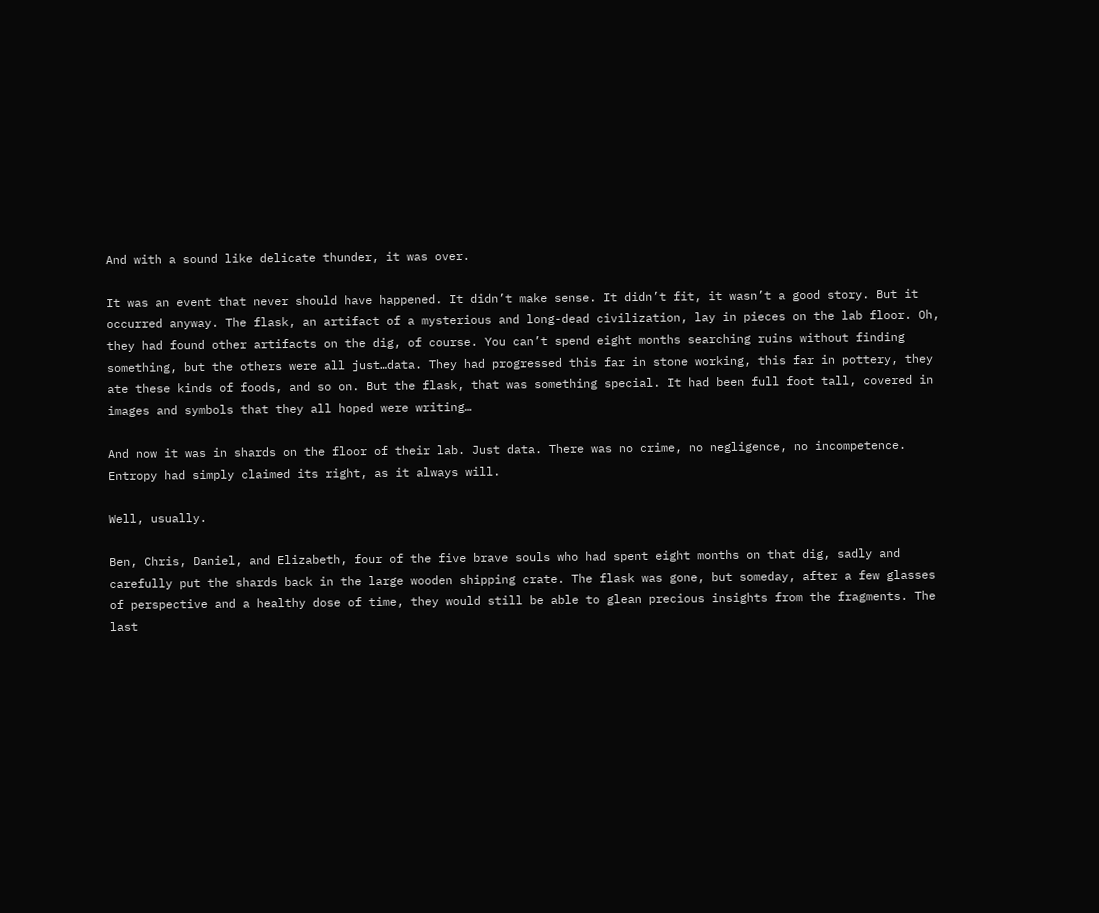And with a sound like delicate thunder, it was over.

It was an event that never should have happened. It didn’t make sense. It didn’t fit, it wasn’t a good story. But it occurred anyway. The flask, an artifact of a mysterious and long-dead civilization, lay in pieces on the lab floor. Oh, they had found other artifacts on the dig, of course. You can’t spend eight months searching ruins without finding something, but the others were all just…data. They had progressed this far in stone working, this far in pottery, they ate these kinds of foods, and so on. But the flask, that was something special. It had been full foot tall, covered in images and symbols that they all hoped were writing…

And now it was in shards on the floor of their lab. Just data. There was no crime, no negligence, no incompetence. Entropy had simply claimed its right, as it always will.

Well, usually.

Ben, Chris, Daniel, and Elizabeth, four of the five brave souls who had spent eight months on that dig, sadly and carefully put the shards back in the large wooden shipping crate. The flask was gone, but someday, after a few glasses of perspective and a healthy dose of time, they would still be able to glean precious insights from the fragments. The last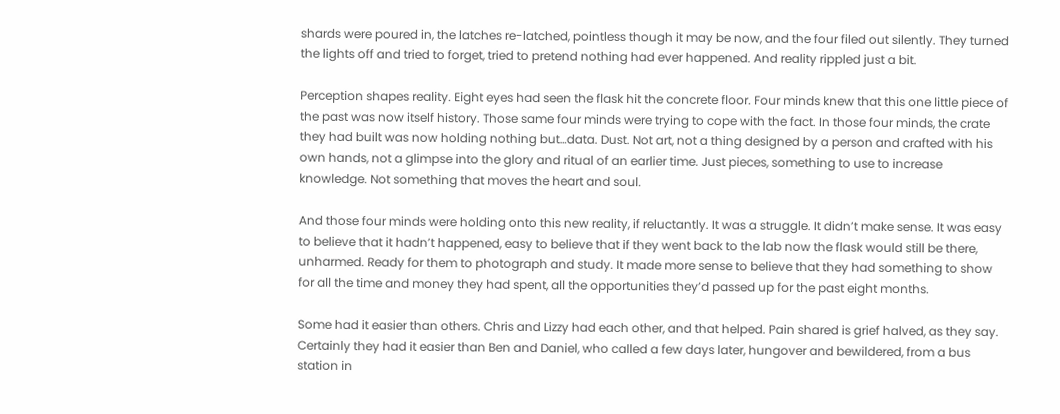shards were poured in, the latches re-latched, pointless though it may be now, and the four filed out silently. They turned the lights off and tried to forget, tried to pretend nothing had ever happened. And reality rippled just a bit.

Perception shapes reality. Eight eyes had seen the flask hit the concrete floor. Four minds knew that this one little piece of the past was now itself history. Those same four minds were trying to cope with the fact. In those four minds, the crate they had built was now holding nothing but…data. Dust. Not art, not a thing designed by a person and crafted with his own hands, not a glimpse into the glory and ritual of an earlier time. Just pieces, something to use to increase knowledge. Not something that moves the heart and soul.

And those four minds were holding onto this new reality, if reluctantly. It was a struggle. It didn’t make sense. It was easy to believe that it hadn’t happened, easy to believe that if they went back to the lab now the flask would still be there, unharmed. Ready for them to photograph and study. It made more sense to believe that they had something to show for all the time and money they had spent, all the opportunities they’d passed up for the past eight months.

Some had it easier than others. Chris and Lizzy had each other, and that helped. Pain shared is grief halved, as they say. Certainly they had it easier than Ben and Daniel, who called a few days later, hungover and bewildered, from a bus station in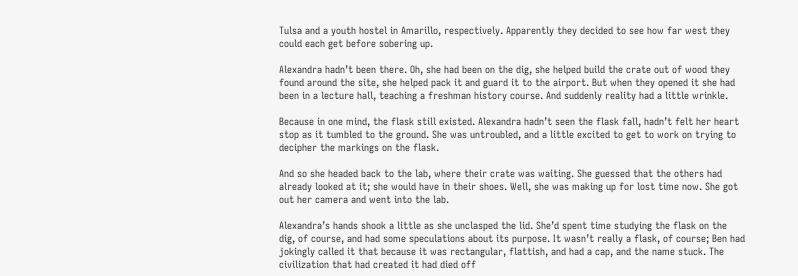Tulsa and a youth hostel in Amarillo, respectively. Apparently they decided to see how far west they could each get before sobering up.

Alexandra hadn’t been there. Oh, she had been on the dig, she helped build the crate out of wood they found around the site, she helped pack it and guard it to the airport. But when they opened it she had been in a lecture hall, teaching a freshman history course. And suddenly reality had a little wrinkle.

Because in one mind, the flask still existed. Alexandra hadn’t seen the flask fall, hadn’t felt her heart stop as it tumbled to the ground. She was untroubled, and a little excited to get to work on trying to decipher the markings on the flask.

And so she headed back to the lab, where their crate was waiting. She guessed that the others had already looked at it; she would have in their shoes. Well, she was making up for lost time now. She got out her camera and went into the lab.

Alexandra’s hands shook a little as she unclasped the lid. She’d spent time studying the flask on the dig, of course, and had some speculations about its purpose. It wasn’t really a flask, of course; Ben had jokingly called it that because it was rectangular, flattish, and had a cap, and the name stuck. The civilization that had created it had died off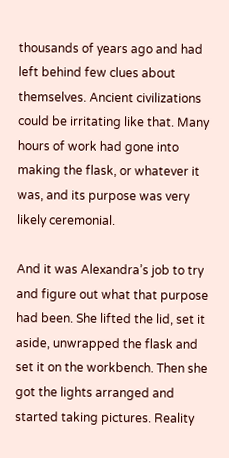thousands of years ago and had left behind few clues about themselves. Ancient civilizations could be irritating like that. Many hours of work had gone into making the flask, or whatever it was, and its purpose was very likely ceremonial.

And it was Alexandra’s job to try and figure out what that purpose had been. She lifted the lid, set it aside, unwrapped the flask and set it on the workbench. Then she got the lights arranged and started taking pictures. Reality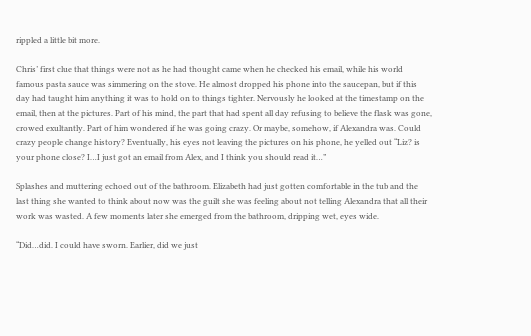rippled a little bit more.

Chris’ first clue that things were not as he had thought came when he checked his email, while his world famous pasta sauce was simmering on the stove. He almost dropped his phone into the saucepan, but if this day had taught him anything it was to hold on to things tighter. Nervously he looked at the timestamp on the email, then at the pictures. Part of his mind, the part that had spent all day refusing to believe the flask was gone, crowed exultantly. Part of him wondered if he was going crazy. Or maybe, somehow, if Alexandra was. Could crazy people change history? Eventually, his eyes not leaving the pictures on his phone, he yelled out “Liz? is your phone close? I…I just got an email from Alex, and I think you should read it…”

Splashes and muttering echoed out of the bathroom. Elizabeth had just gotten comfortable in the tub and the last thing she wanted to think about now was the guilt she was feeling about not telling Alexandra that all their work was wasted. A few moments later she emerged from the bathroom, dripping wet, eyes wide.

“Did…did. I could have sworn. Earlier, did we just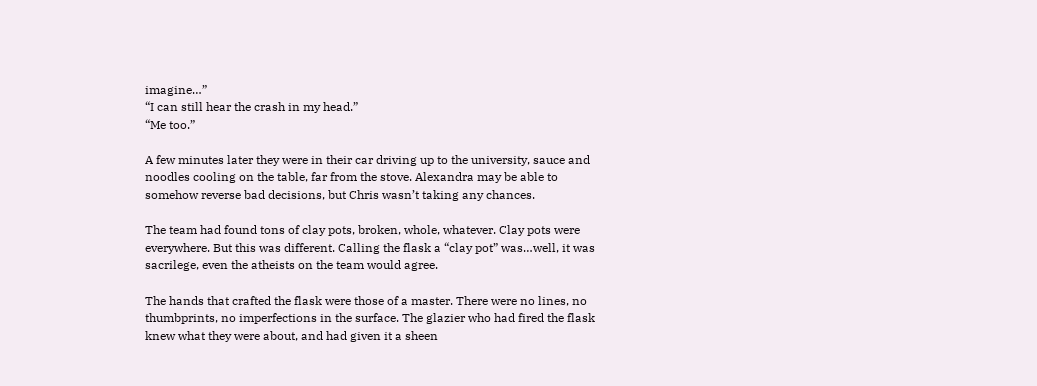imagine…”
“I can still hear the crash in my head.”
“Me too.”

A few minutes later they were in their car driving up to the university, sauce and noodles cooling on the table, far from the stove. Alexandra may be able to somehow reverse bad decisions, but Chris wasn’t taking any chances.

The team had found tons of clay pots, broken, whole, whatever. Clay pots were everywhere. But this was different. Calling the flask a “clay pot” was…well, it was sacrilege, even the atheists on the team would agree.

The hands that crafted the flask were those of a master. There were no lines, no thumbprints, no imperfections in the surface. The glazier who had fired the flask knew what they were about, and had given it a sheen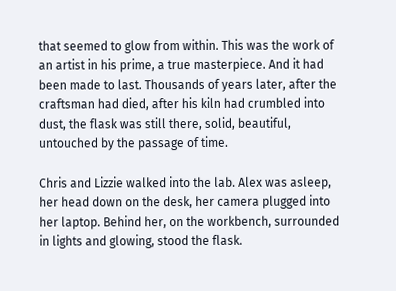that seemed to glow from within. This was the work of an artist in his prime, a true masterpiece. And it had been made to last. Thousands of years later, after the craftsman had died, after his kiln had crumbled into dust, the flask was still there, solid, beautiful, untouched by the passage of time.

Chris and Lizzie walked into the lab. Alex was asleep, her head down on the desk, her camera plugged into her laptop. Behind her, on the workbench, surrounded in lights and glowing, stood the flask.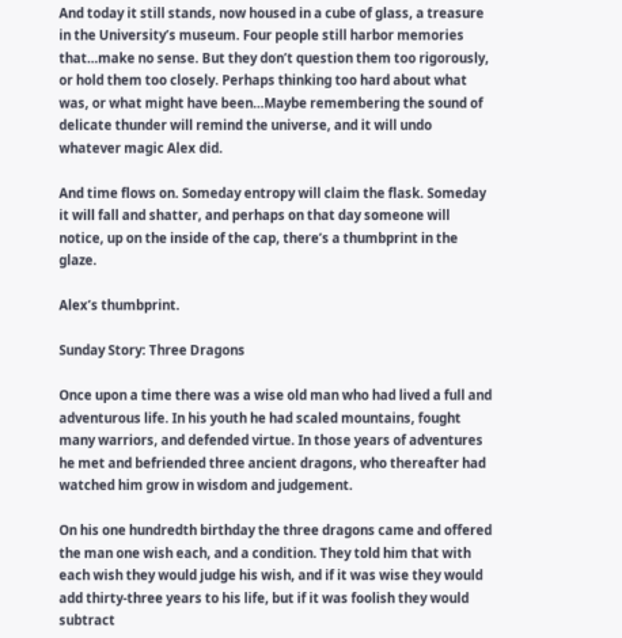And today it still stands, now housed in a cube of glass, a treasure in the University’s museum. Four people still harbor memories that…make no sense. But they don’t question them too rigorously, or hold them too closely. Perhaps thinking too hard about what was, or what might have been…Maybe remembering the sound of delicate thunder will remind the universe, and it will undo whatever magic Alex did.

And time flows on. Someday entropy will claim the flask. Someday it will fall and shatter, and perhaps on that day someone will notice, up on the inside of the cap, there’s a thumbprint in the glaze.

Alex’s thumbprint.

Sunday Story: Three Dragons

Once upon a time there was a wise old man who had lived a full and adventurous life. In his youth he had scaled mountains, fought many warriors, and defended virtue. In those years of adventures he met and befriended three ancient dragons, who thereafter had watched him grow in wisdom and judgement.

On his one hundredth birthday the three dragons came and offered the man one wish each, and a condition. They told him that with each wish they would judge his wish, and if it was wise they would add thirty-three years to his life, but if it was foolish they would subtract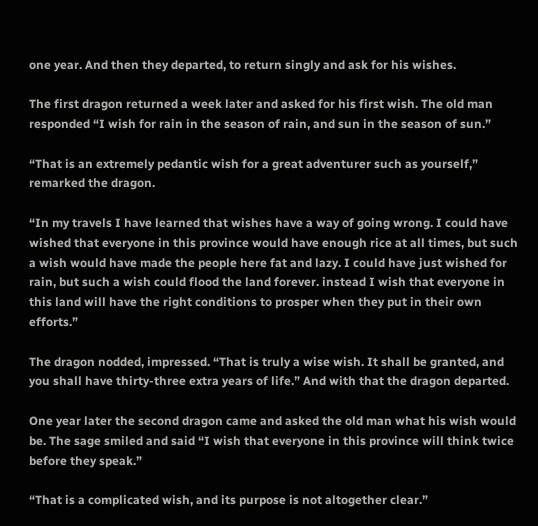one year. And then they departed, to return singly and ask for his wishes.

The first dragon returned a week later and asked for his first wish. The old man responded “I wish for rain in the season of rain, and sun in the season of sun.”

“That is an extremely pedantic wish for a great adventurer such as yourself,” remarked the dragon.

“In my travels I have learned that wishes have a way of going wrong. I could have wished that everyone in this province would have enough rice at all times, but such a wish would have made the people here fat and lazy. I could have just wished for rain, but such a wish could flood the land forever. instead I wish that everyone in this land will have the right conditions to prosper when they put in their own efforts.”

The dragon nodded, impressed. “That is truly a wise wish. It shall be granted, and you shall have thirty-three extra years of life.” And with that the dragon departed.

One year later the second dragon came and asked the old man what his wish would be. The sage smiled and said “I wish that everyone in this province will think twice before they speak.”

“That is a complicated wish, and its purpose is not altogether clear.”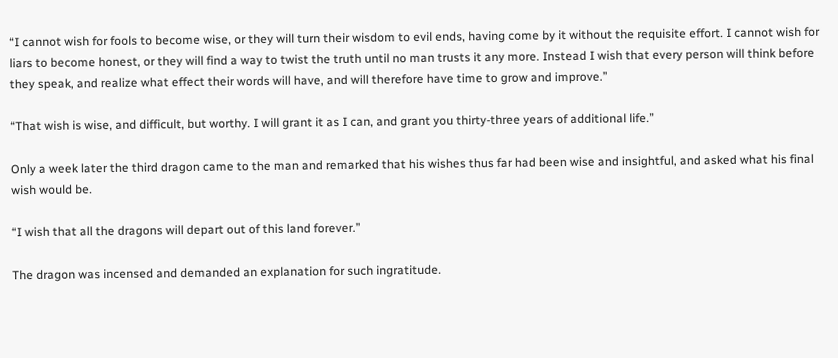“I cannot wish for fools to become wise, or they will turn their wisdom to evil ends, having come by it without the requisite effort. I cannot wish for liars to become honest, or they will find a way to twist the truth until no man trusts it any more. Instead I wish that every person will think before they speak, and realize what effect their words will have, and will therefore have time to grow and improve.”

“That wish is wise, and difficult, but worthy. I will grant it as I can, and grant you thirty-three years of additional life.”

Only a week later the third dragon came to the man and remarked that his wishes thus far had been wise and insightful, and asked what his final wish would be.

“I wish that all the dragons will depart out of this land forever.”

The dragon was incensed and demanded an explanation for such ingratitude.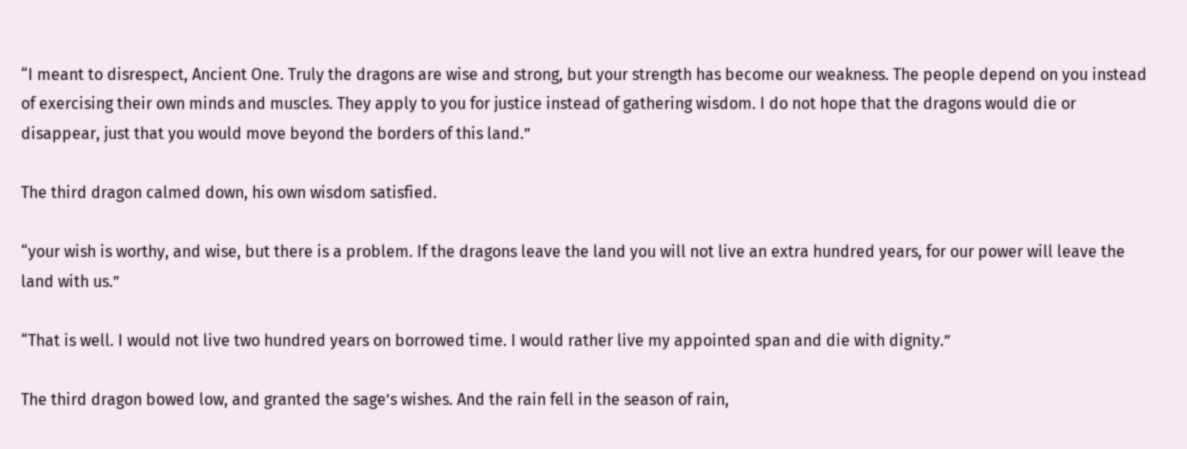“I meant to disrespect, Ancient One. Truly the dragons are wise and strong, but your strength has become our weakness. The people depend on you instead of exercising their own minds and muscles. They apply to you for justice instead of gathering wisdom. I do not hope that the dragons would die or disappear, just that you would move beyond the borders of this land.”

The third dragon calmed down, his own wisdom satisfied.

“your wish is worthy, and wise, but there is a problem. If the dragons leave the land you will not live an extra hundred years, for our power will leave the land with us.”

“That is well. I would not live two hundred years on borrowed time. I would rather live my appointed span and die with dignity.”

The third dragon bowed low, and granted the sage’s wishes. And the rain fell in the season of rain,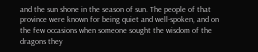and the sun shone in the season of sun. The people of that province were known for being quiet and well-spoken, and on the few occasions when someone sought the wisdom of the dragons they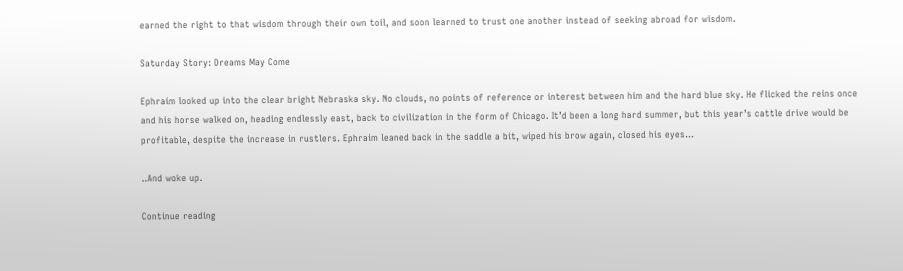earned the right to that wisdom through their own toil, and soon learned to trust one another instead of seeking abroad for wisdom.

Saturday Story: Dreams May Come

Ephraim looked up into the clear bright Nebraska sky. No clouds, no points of reference or interest between him and the hard blue sky. He flicked the reins once and his horse walked on, heading endlessly east, back to civilization in the form of Chicago. It’d been a long hard summer, but this year’s cattle drive would be profitable, despite the increase in rustlers. Ephraim leaned back in the saddle a bit, wiped his brow again, closed his eyes…

..And woke up.

Continue reading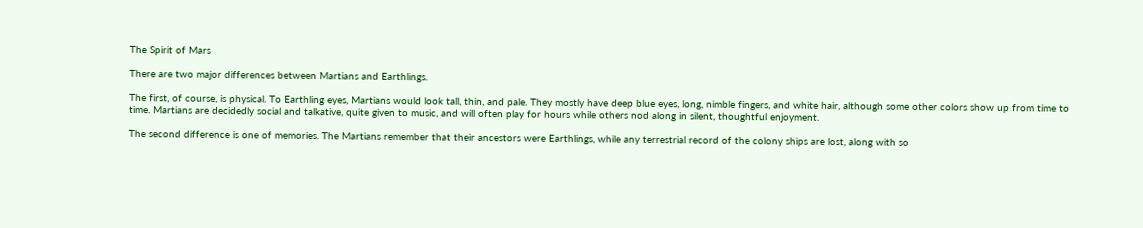The Spirit of Mars

There are two major differences between Martians and Earthlings.

The first, of course, is physical. To Earthling eyes, Martians would look tall, thin, and pale. They mostly have deep blue eyes, long, nimble fingers, and white hair, although some other colors show up from time to time. Martians are decidedly social and talkative, quite given to music, and will often play for hours while others nod along in silent, thoughtful enjoyment.

The second difference is one of memories. The Martians remember that their ancestors were Earthlings, while any terrestrial record of the colony ships are lost, along with so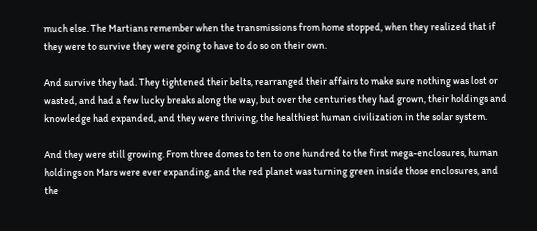much else. The Martians remember when the transmissions from home stopped, when they realized that if they were to survive they were going to have to do so on their own.

And survive they had. They tightened their belts, rearranged their affairs to make sure nothing was lost or wasted, and had a few lucky breaks along the way, but over the centuries they had grown, their holdings and knowledge had expanded, and they were thriving, the healthiest human civilization in the solar system.

And they were still growing. From three domes to ten to one hundred to the first mega-enclosures, human holdings on Mars were ever expanding, and the red planet was turning green inside those enclosures, and the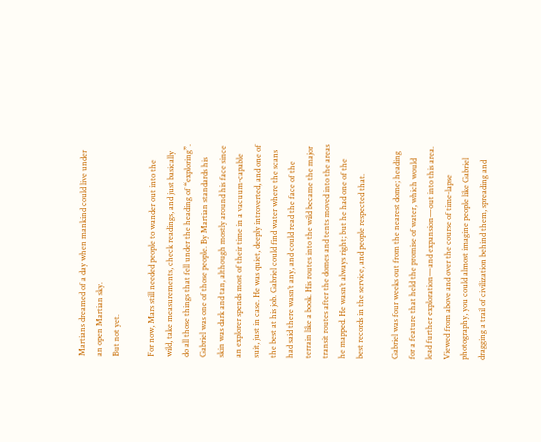Martians dreamed of a day when mankind could live under an open Martian sky.
But not yet.

For now, Mars still needed people to wander out into the wild, take measurements, check readings, and just basically do all those things that fell under the heading of “exploring”. Gabriel was one of those people. By Martian standards his skin was dark and tan, although mostly around his face since an explorer spends most of their time in a vacuum-capable suit, just in case. He was quiet, deeply introverted, and one of the best at his job. Gabriel could find water where the scans had said there wasn’t any, and could read the face of the terrain like a book. His routes into the wild became the major transit routes after the domes and tents moved into the areas he mapped. He wasn’t always right; but he had one of the best records in the service, and people respected that.

Gabriel was four weeks out from the nearest dome; heading for a feature that held the promise of water, which would lead further exploration—and expansion—out into this area. Viewed from above and over the course of time-lapse photography, you could almost imagine people like Gabriel dragging a trail of civilization behind them, spreading and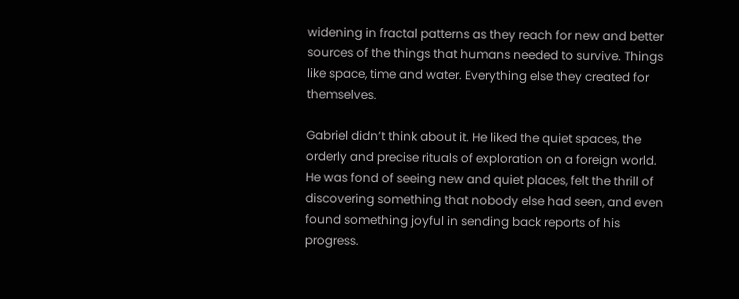widening in fractal patterns as they reach for new and better sources of the things that humans needed to survive. Things like space, time and water. Everything else they created for themselves.

Gabriel didn’t think about it. He liked the quiet spaces, the orderly and precise rituals of exploration on a foreign world. He was fond of seeing new and quiet places, felt the thrill of discovering something that nobody else had seen, and even found something joyful in sending back reports of his progress.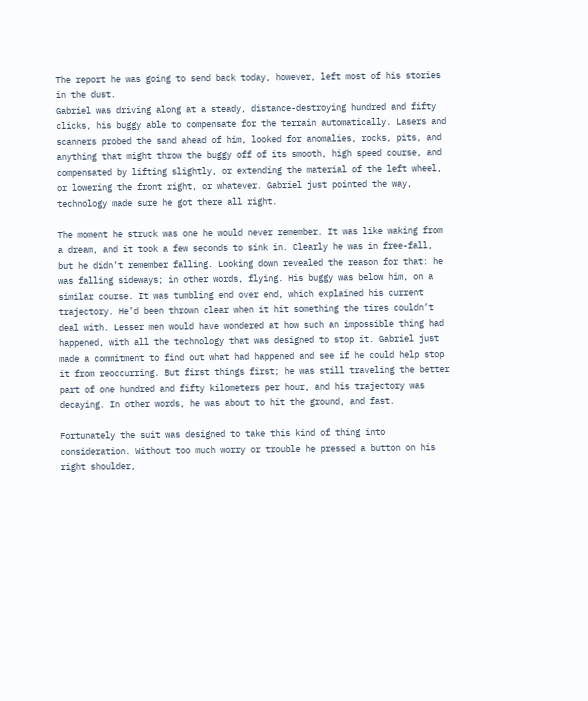The report he was going to send back today, however, left most of his stories in the dust.
Gabriel was driving along at a steady, distance-destroying hundred and fifty clicks, his buggy able to compensate for the terrain automatically. Lasers and scanners probed the sand ahead of him, looked for anomalies, rocks, pits, and anything that might throw the buggy off of its smooth, high speed course, and compensated by lifting slightly, or extending the material of the left wheel, or lowering the front right, or whatever. Gabriel just pointed the way, technology made sure he got there all right.

The moment he struck was one he would never remember. It was like waking from a dream, and it took a few seconds to sink in. Clearly he was in free-fall, but he didn’t remember falling. Looking down revealed the reason for that: he was falling sideways; in other words, flying. His buggy was below him, on a similar course. It was tumbling end over end, which explained his current trajectory. He’d been thrown clear when it hit something the tires couldn’t deal with. Lesser men would have wondered at how such an impossible thing had happened, with all the technology that was designed to stop it. Gabriel just made a commitment to find out what had happened and see if he could help stop it from reoccurring. But first things first; he was still traveling the better part of one hundred and fifty kilometers per hour, and his trajectory was decaying. In other words, he was about to hit the ground, and fast.

Fortunately the suit was designed to take this kind of thing into consideration. Without too much worry or trouble he pressed a button on his right shoulder,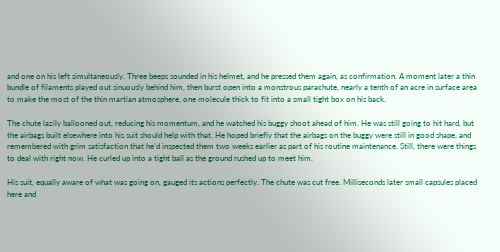and one on his left simultaneously. Three beeps sounded in his helmet, and he pressed them again, as confirmation. A moment later a thin bundle of filaments played out sinuously behind him, then burst open into a monstrous parachute, nearly a tenth of an acre in surface area to make the most of the thin martian atmosphere, one molecule thick to fit into a small tight box on his back.

The chute lazily ballooned out, reducing his momentum, and he watched his buggy shoot ahead of him. He was still going to hit hard, but the airbags built elsewhere into his suit should help with that. He hoped briefly that the airbags on the buggy were still in good shape, and remembered with grim satisfaction that he’d inspected them two weeks earlier as part of his routine maintenance. Still, there were things to deal with right now. He curled up into a tight ball as the ground rushed up to meet him.

His suit, equally aware of what was going on, gauged its actions perfectly. The chute was cut free. Milliseconds later small capsules placed here and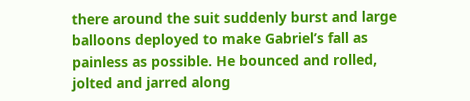there around the suit suddenly burst and large balloons deployed to make Gabriel’s fall as painless as possible. He bounced and rolled, jolted and jarred along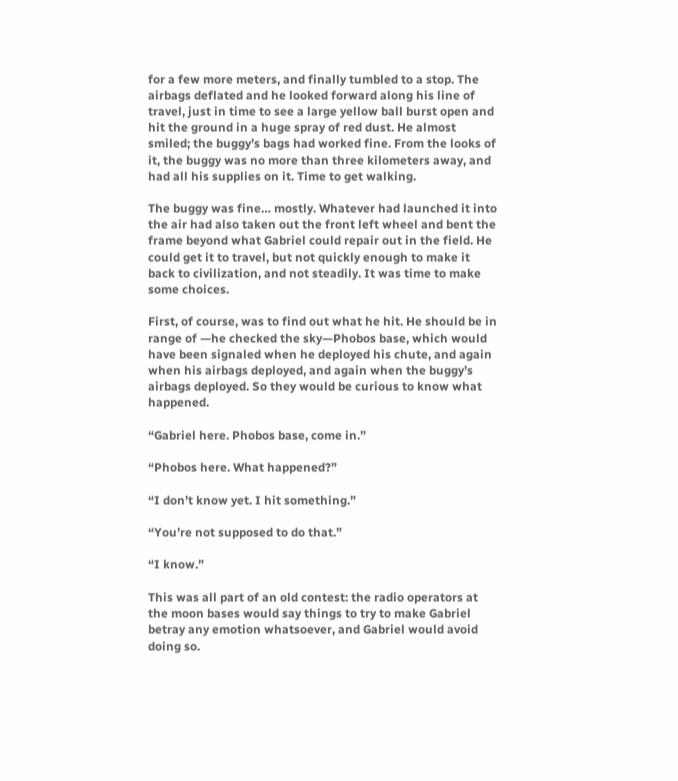for a few more meters, and finally tumbled to a stop. The airbags deflated and he looked forward along his line of travel, just in time to see a large yellow ball burst open and hit the ground in a huge spray of red dust. He almost smiled; the buggy’s bags had worked fine. From the looks of it, the buggy was no more than three kilometers away, and had all his supplies on it. Time to get walking.

The buggy was fine… mostly. Whatever had launched it into the air had also taken out the front left wheel and bent the frame beyond what Gabriel could repair out in the field. He could get it to travel, but not quickly enough to make it back to civilization, and not steadily. It was time to make some choices.

First, of course, was to find out what he hit. He should be in range of —he checked the sky—Phobos base, which would have been signaled when he deployed his chute, and again when his airbags deployed, and again when the buggy’s airbags deployed. So they would be curious to know what happened.

“Gabriel here. Phobos base, come in.”

“Phobos here. What happened?”

“I don’t know yet. I hit something.”

“You’re not supposed to do that.”

“I know.”

This was all part of an old contest: the radio operators at the moon bases would say things to try to make Gabriel betray any emotion whatsoever, and Gabriel would avoid doing so.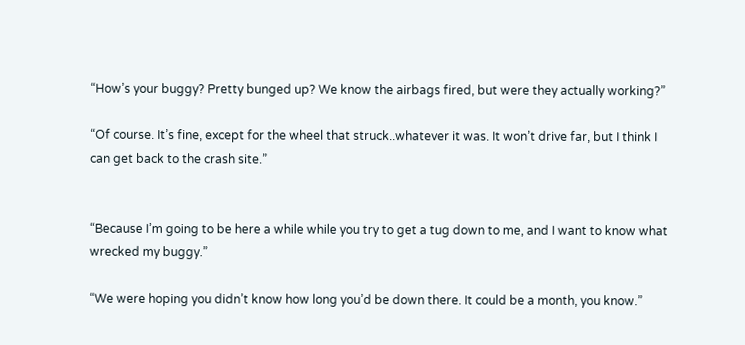“How’s your buggy? Pretty bunged up? We know the airbags fired, but were they actually working?”

“Of course. It’s fine, except for the wheel that struck..whatever it was. It won’t drive far, but I think I can get back to the crash site.”


“Because I’m going to be here a while while you try to get a tug down to me, and I want to know what wrecked my buggy.”

“We were hoping you didn’t know how long you’d be down there. It could be a month, you know.”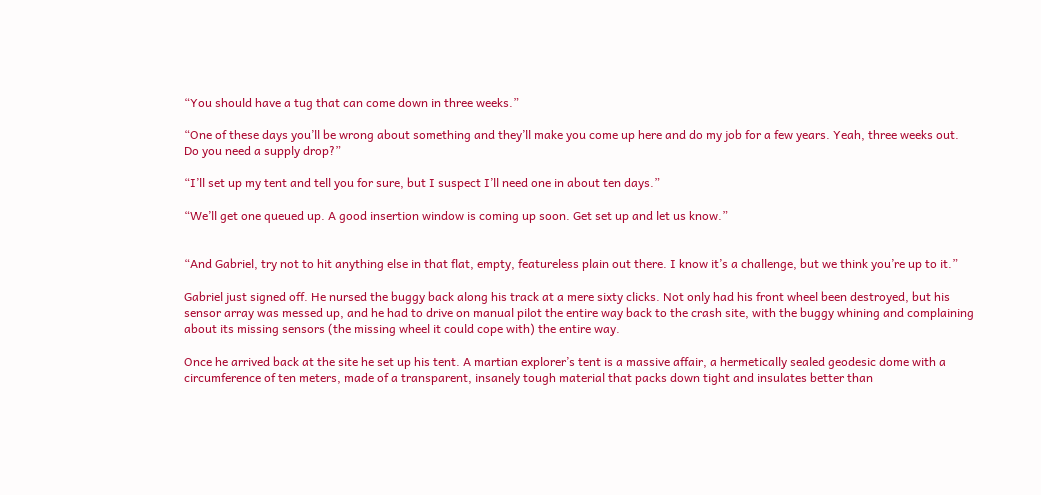“You should have a tug that can come down in three weeks.”

“One of these days you’ll be wrong about something and they’ll make you come up here and do my job for a few years. Yeah, three weeks out. Do you need a supply drop?”

“I’ll set up my tent and tell you for sure, but I suspect I’ll need one in about ten days.”

“We’ll get one queued up. A good insertion window is coming up soon. Get set up and let us know.”


“And Gabriel, try not to hit anything else in that flat, empty, featureless plain out there. I know it’s a challenge, but we think you’re up to it.”

Gabriel just signed off. He nursed the buggy back along his track at a mere sixty clicks. Not only had his front wheel been destroyed, but his sensor array was messed up, and he had to drive on manual pilot the entire way back to the crash site, with the buggy whining and complaining about its missing sensors (the missing wheel it could cope with) the entire way.

Once he arrived back at the site he set up his tent. A martian explorer’s tent is a massive affair, a hermetically sealed geodesic dome with a circumference of ten meters, made of a transparent, insanely tough material that packs down tight and insulates better than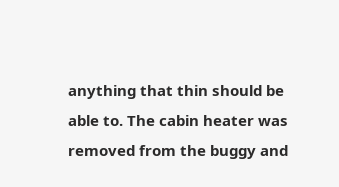anything that thin should be able to. The cabin heater was removed from the buggy and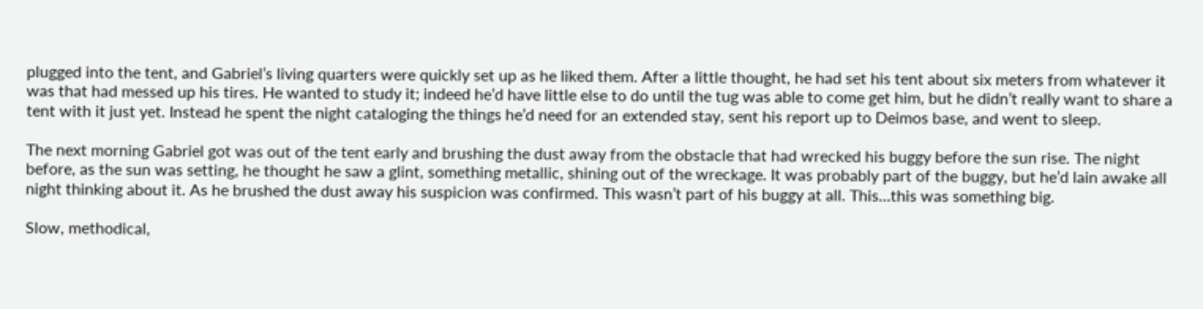plugged into the tent, and Gabriel’s living quarters were quickly set up as he liked them. After a little thought, he had set his tent about six meters from whatever it was that had messed up his tires. He wanted to study it; indeed he’d have little else to do until the tug was able to come get him, but he didn’t really want to share a tent with it just yet. Instead he spent the night cataloging the things he’d need for an extended stay, sent his report up to Deimos base, and went to sleep.

The next morning Gabriel got was out of the tent early and brushing the dust away from the obstacle that had wrecked his buggy before the sun rise. The night before, as the sun was setting, he thought he saw a glint, something metallic, shining out of the wreckage. It was probably part of the buggy, but he’d lain awake all night thinking about it. As he brushed the dust away his suspicion was confirmed. This wasn’t part of his buggy at all. This…this was something big.

Slow, methodical,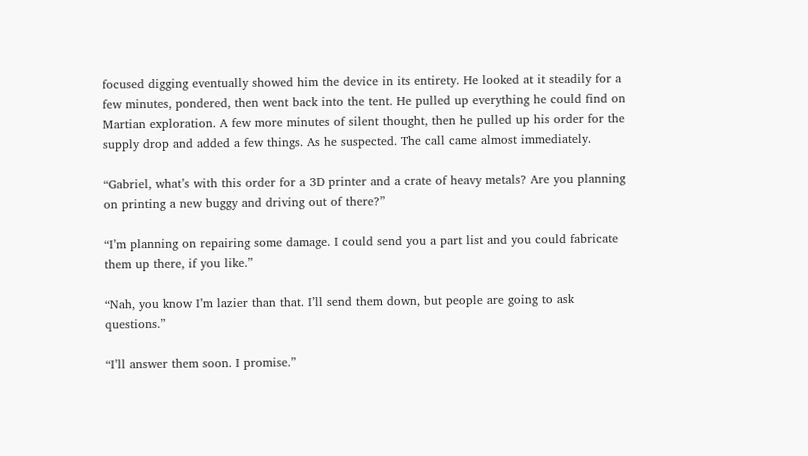focused digging eventually showed him the device in its entirety. He looked at it steadily for a few minutes, pondered, then went back into the tent. He pulled up everything he could find on Martian exploration. A few more minutes of silent thought, then he pulled up his order for the supply drop and added a few things. As he suspected. The call came almost immediately.

“Gabriel, what’s with this order for a 3D printer and a crate of heavy metals? Are you planning on printing a new buggy and driving out of there?”

“I’m planning on repairing some damage. I could send you a part list and you could fabricate them up there, if you like.”

“Nah, you know I’m lazier than that. I’ll send them down, but people are going to ask questions.”

“I’ll answer them soon. I promise.”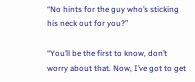“No hints for the guy who’s sticking his neck out for you?”

“You’ll be the first to know, don’t worry about that. Now, I’ve got to get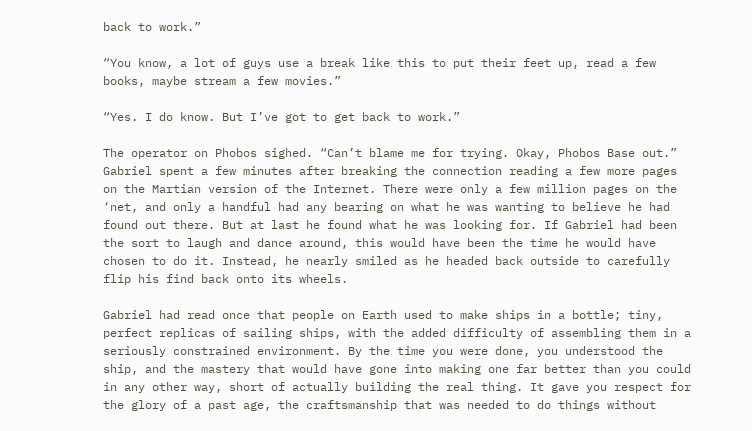back to work.”

“You know, a lot of guys use a break like this to put their feet up, read a few books, maybe stream a few movies.”

“Yes. I do know. But I’ve got to get back to work.”

The operator on Phobos sighed. “Can’t blame me for trying. Okay, Phobos Base out.”
Gabriel spent a few minutes after breaking the connection reading a few more pages on the Martian version of the Internet. There were only a few million pages on the ‘net, and only a handful had any bearing on what he was wanting to believe he had found out there. But at last he found what he was looking for. If Gabriel had been the sort to laugh and dance around, this would have been the time he would have chosen to do it. Instead, he nearly smiled as he headed back outside to carefully flip his find back onto its wheels.

Gabriel had read once that people on Earth used to make ships in a bottle; tiny, perfect replicas of sailing ships, with the added difficulty of assembling them in a seriously constrained environment. By the time you were done, you understood the ship, and the mastery that would have gone into making one far better than you could in any other way, short of actually building the real thing. It gave you respect for the glory of a past age, the craftsmanship that was needed to do things without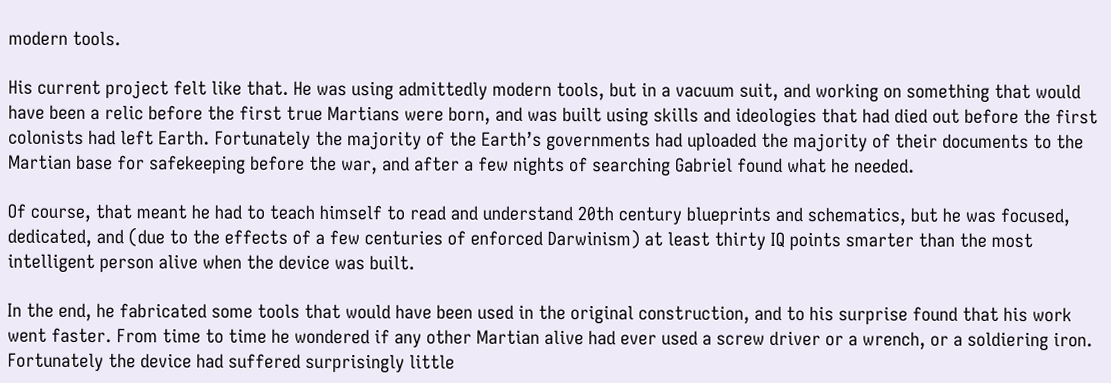modern tools.

His current project felt like that. He was using admittedly modern tools, but in a vacuum suit, and working on something that would have been a relic before the first true Martians were born, and was built using skills and ideologies that had died out before the first colonists had left Earth. Fortunately the majority of the Earth’s governments had uploaded the majority of their documents to the Martian base for safekeeping before the war, and after a few nights of searching Gabriel found what he needed.

Of course, that meant he had to teach himself to read and understand 20th century blueprints and schematics, but he was focused, dedicated, and (due to the effects of a few centuries of enforced Darwinism) at least thirty IQ points smarter than the most intelligent person alive when the device was built.

In the end, he fabricated some tools that would have been used in the original construction, and to his surprise found that his work went faster. From time to time he wondered if any other Martian alive had ever used a screw driver or a wrench, or a soldiering iron. Fortunately the device had suffered surprisingly little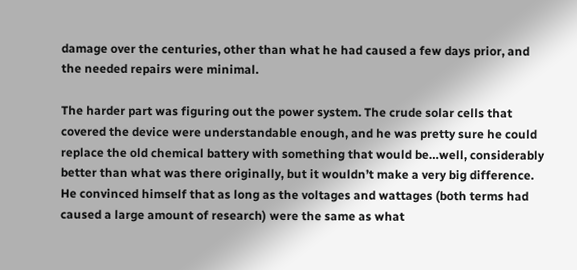damage over the centuries, other than what he had caused a few days prior, and the needed repairs were minimal.

The harder part was figuring out the power system. The crude solar cells that covered the device were understandable enough, and he was pretty sure he could replace the old chemical battery with something that would be…well, considerably better than what was there originally, but it wouldn’t make a very big difference. He convinced himself that as long as the voltages and wattages (both terms had caused a large amount of research) were the same as what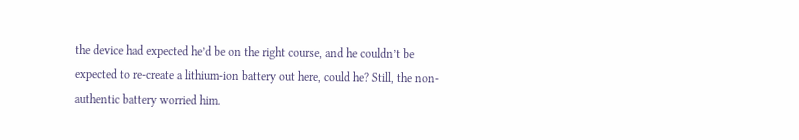the device had expected he’d be on the right course, and he couldn’t be expected to re-create a lithium-ion battery out here, could he? Still, the non-authentic battery worried him.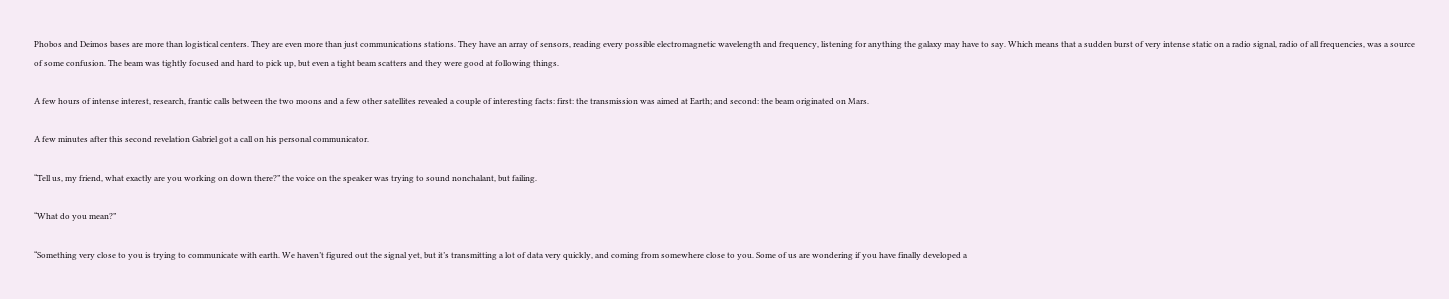Phobos and Deimos bases are more than logistical centers. They are even more than just communications stations. They have an array of sensors, reading every possible electromagnetic wavelength and frequency, listening for anything the galaxy may have to say. Which means that a sudden burst of very intense static on a radio signal, radio of all frequencies, was a source of some confusion. The beam was tightly focused and hard to pick up, but even a tight beam scatters and they were good at following things.

A few hours of intense interest, research, frantic calls between the two moons and a few other satellites revealed a couple of interesting facts: first: the transmission was aimed at Earth; and second: the beam originated on Mars.

A few minutes after this second revelation Gabriel got a call on his personal communicator.

“Tell us, my friend, what exactly are you working on down there?” the voice on the speaker was trying to sound nonchalant, but failing.

“What do you mean?”

“Something very close to you is trying to communicate with earth. We haven’t figured out the signal yet, but it’s transmitting a lot of data very quickly, and coming from somewhere close to you. Some of us are wondering if you have finally developed a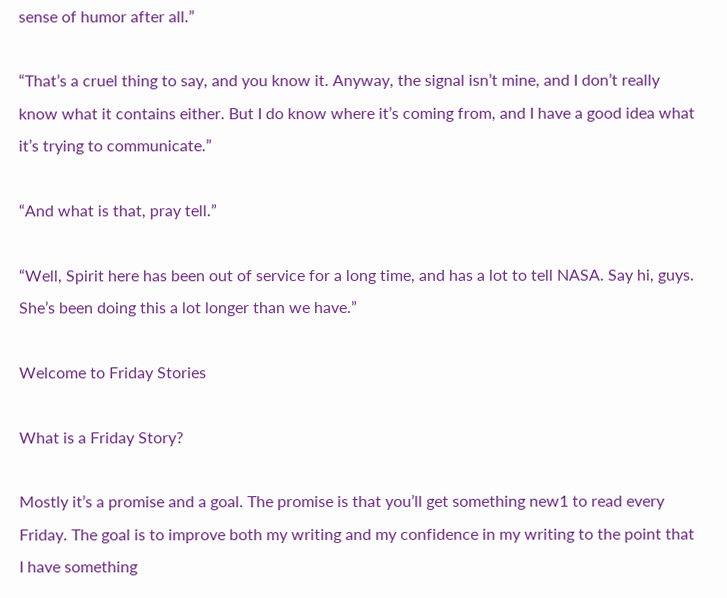sense of humor after all.”

“That’s a cruel thing to say, and you know it. Anyway, the signal isn’t mine, and I don’t really know what it contains either. But I do know where it’s coming from, and I have a good idea what it’s trying to communicate.”

“And what is that, pray tell.”

“Well, Spirit here has been out of service for a long time, and has a lot to tell NASA. Say hi, guys. She’s been doing this a lot longer than we have.”

Welcome to Friday Stories

What is a Friday Story?

Mostly it’s a promise and a goal. The promise is that you’ll get something new1 to read every Friday. The goal is to improve both my writing and my confidence in my writing to the point that I have something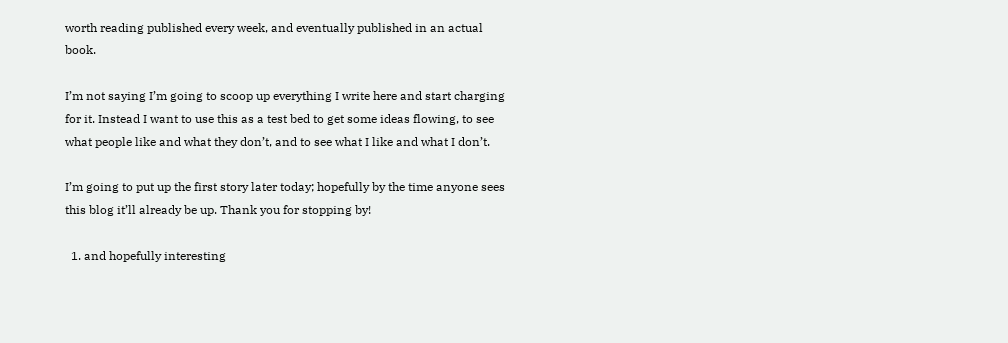worth reading published every week, and eventually published in an actual book.

I’m not saying I’m going to scoop up everything I write here and start charging for it. Instead I want to use this as a test bed to get some ideas flowing, to see what people like and what they don’t, and to see what I like and what I don’t.

I’m going to put up the first story later today; hopefully by the time anyone sees this blog it’ll already be up. Thank you for stopping by!

  1. and hopefully interesting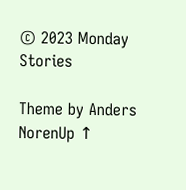© 2023 Monday Stories

Theme by Anders NorenUp ↑